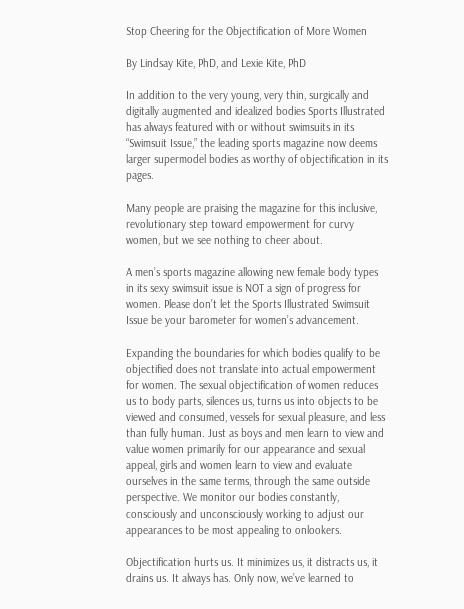Stop Cheering for the Objectification of More Women

By Lindsay Kite, PhD, and Lexie Kite, PhD

In addition to the very young, very thin, surgically and digitally augmented and idealized bodies Sports Illustrated has always featured with or without swimsuits in its “Swimsuit Issue,” the leading sports magazine now deems larger supermodel bodies as worthy of objectification in its pages.

Many people are praising the magazine for this inclusive, revolutionary step toward empowerment for curvy women, but we see nothing to cheer about.

A men’s sports magazine allowing new female body types in its sexy swimsuit issue is NOT a sign of progress for women. Please don’t let the Sports Illustrated Swimsuit Issue be your barometer for women’s advancement.

Expanding the boundaries for which bodies qualify to be objectified does not translate into actual empowerment for women. The sexual objectification of women reduces us to body parts, silences us, turns us into objects to be viewed and consumed, vessels for sexual pleasure, and less than fully human. Just as boys and men learn to view and value women primarily for our appearance and sexual appeal, girls and women learn to view and evaluate ourselves in the same terms, through the same outside perspective. We monitor our bodies constantly, consciously and unconsciously working to adjust our appearances to be most appealing to onlookers.

Objectification hurts us. It minimizes us, it distracts us, it drains us. It always has. Only now, we’ve learned to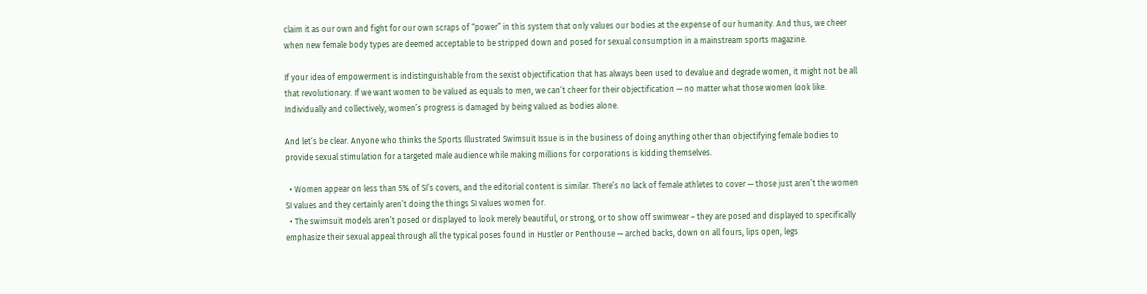claim it as our own and fight for our own scraps of “power” in this system that only values our bodies at the expense of our humanity. And thus, we cheer when new female body types are deemed acceptable to be stripped down and posed for sexual consumption in a mainstream sports magazine.

If your idea of empowerment is indistinguishable from the sexist objectification that has always been used to devalue and degrade women, it might not be all that revolutionary. If we want women to be valued as equals to men, we can’t cheer for their objectification — no matter what those women look like. Individually and collectively, women’s progress is damaged by being valued as bodies alone.

And let’s be clear. Anyone who thinks the Sports Illustrated Swimsuit Issue is in the business of doing anything other than objectifying female bodies to provide sexual stimulation for a targeted male audience while making millions for corporations is kidding themselves.

  • Women appear on less than 5% of SI’s covers, and the editorial content is similar. There’s no lack of female athletes to cover — those just aren’t the women SI values and they certainly aren’t doing the things SI values women for.
  • The swimsuit models aren’t posed or displayed to look merely beautiful, or strong, or to show off swimwear – they are posed and displayed to specifically emphasize their sexual appeal through all the typical poses found in Hustler or Penthouse — arched backs, down on all fours, lips open, legs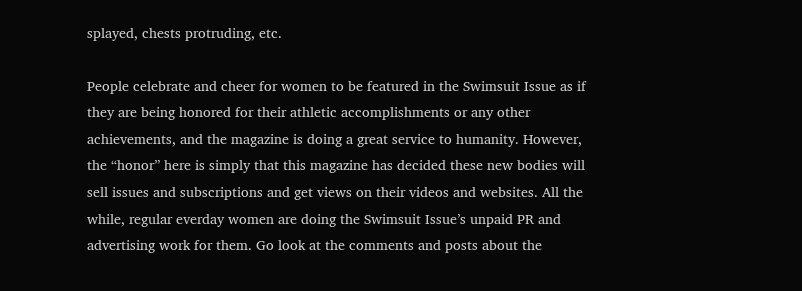splayed, chests protruding, etc.

People celebrate and cheer for women to be featured in the Swimsuit Issue as if they are being honored for their athletic accomplishments or any other achievements, and the magazine is doing a great service to humanity. However, the “honor” here is simply that this magazine has decided these new bodies will sell issues and subscriptions and get views on their videos and websites. All the while, regular everday women are doing the Swimsuit Issue’s unpaid PR and advertising work for them. Go look at the comments and posts about the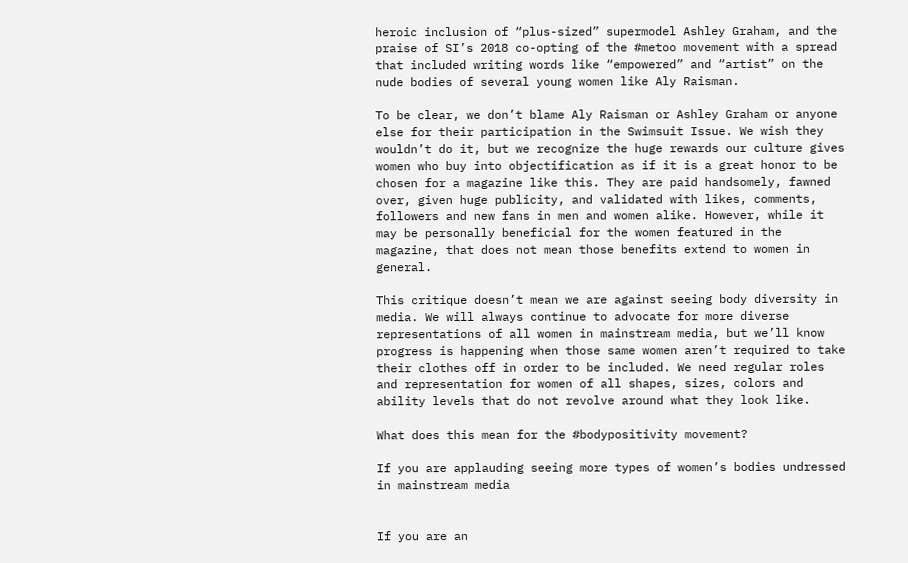heroic inclusion of “plus-sized” supermodel Ashley Graham, and the praise of SI’s 2018 co-opting of the #metoo movement with a spread that included writing words like “empowered” and “artist” on the nude bodies of several young women like Aly Raisman.

To be clear, we don’t blame Aly Raisman or Ashley Graham or anyone else for their participation in the Swimsuit Issue. We wish they wouldn’t do it, but we recognize the huge rewards our culture gives women who buy into objectification as if it is a great honor to be chosen for a magazine like this. They are paid handsomely, fawned over, given huge publicity, and validated with likes, comments, followers and new fans in men and women alike. However, while it may be personally beneficial for the women featured in the magazine, that does not mean those benefits extend to women in general.

This critique doesn’t mean we are against seeing body diversity in media. We will always continue to advocate for more diverse representations of all women in mainstream media, but we’ll know progress is happening when those same women aren’t required to take their clothes off in order to be included. We need regular roles and representation for women of all shapes, sizes, colors and ability levels that do not revolve around what they look like.

What does this mean for the #bodypositivity movement?

If you are applauding seeing more types of women’s bodies undressed in mainstream media


If you are an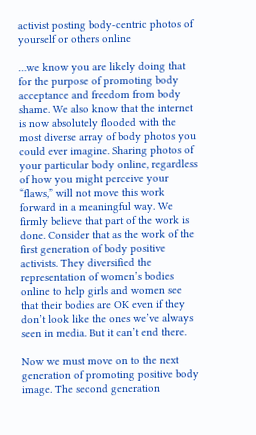activist posting body-centric photos of yourself or others online

…we know you are likely doing that for the purpose of promoting body acceptance and freedom from body shame. We also know that the internet is now absolutely flooded with the most diverse array of body photos you could ever imagine. Sharing photos of your particular body online, regardless of how you might perceive your “flaws,” will not move this work forward in a meaningful way. We firmly believe that part of the work is done. Consider that as the work of the first generation of body positive activists. They diversified the representation of women’s bodies online to help girls and women see that their bodies are OK even if they don’t look like the ones we’ve always seen in media. But it can’t end there.

Now we must move on to the next generation of promoting positive body image. The second generation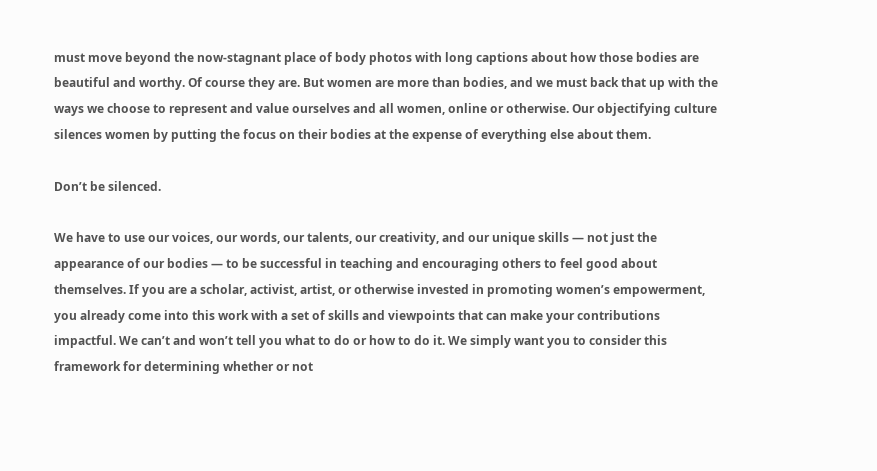must move beyond the now-stagnant place of body photos with long captions about how those bodies are beautiful and worthy. Of course they are. But women are more than bodies, and we must back that up with the ways we choose to represent and value ourselves and all women, online or otherwise. Our objectifying culture silences women by putting the focus on their bodies at the expense of everything else about them.

Don’t be silenced.

We have to use our voices, our words, our talents, our creativity, and our unique skills — not just the appearance of our bodies — to be successful in teaching and encouraging others to feel good about themselves. If you are a scholar, activist, artist, or otherwise invested in promoting women’s empowerment, you already come into this work with a set of skills and viewpoints that can make your contributions impactful. We can’t and won’t tell you what to do or how to do it. We simply want you to consider this framework for determining whether or not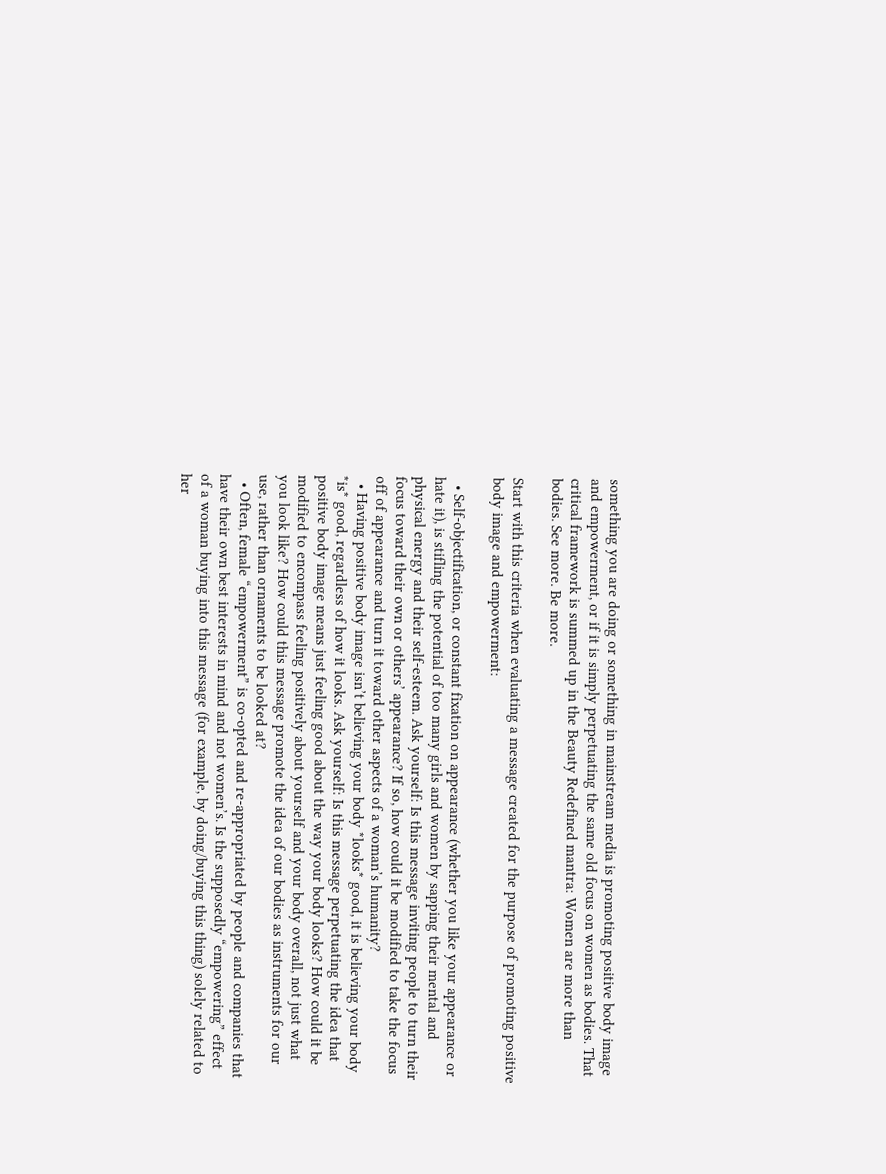something you are doing or something in mainstream media is promoting positive body image and empowerment, or if it is simply perpetuating the same old focus on women as bodies. That critical framework is summed up in the Beauty Redefined mantra: Women are more than bodies. See more. Be more.

Start with this criteria when evaluating a message created for the purpose of promoting positive body image and empowerment:

  • Self-objectification, or constant fixation on appearance (whether you like your appearance or hate it), is stifling the potential of too many girls and women by sapping their mental and physical energy and their self-esteem. Ask yourself: Is this message inviting people to turn their focus toward their own or others’ appearance? If so, how could it be modified to take the focus off of appearance and turn it toward other aspects of a woman’s humanity?
  • Having positive body image isn’t believing your body *looks* good, it is believing your body *is* good, regardless of how it looks. Ask yourself: Is this message perpetuating the idea that positive body image means just feeling good about the way your body looks? How could it be modified to encompass feeling positively about yourself and your body overall, not just what you look like? How could this message promote the idea of our bodies as instruments for our use, rather than ornaments to be looked at?
  • Often, female “empowerment” is co-opted and re-appropriated by people and companies that have their own best interests in mind and not women’s. Is the supposedly “empowering” effect of a woman buying into this message (for example, by doing/buying this thing) solely related to her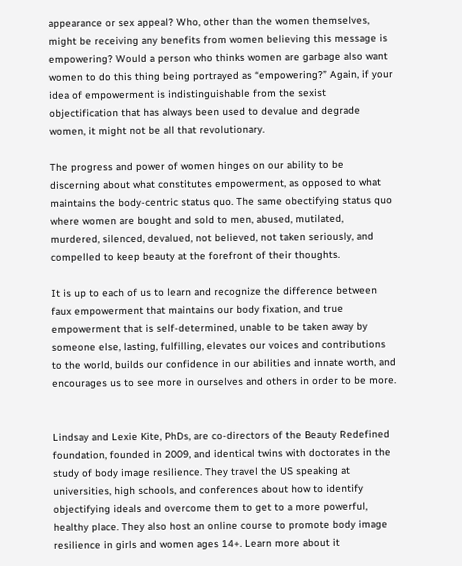appearance or sex appeal? Who, other than the women themselves, might be receiving any benefits from women believing this message is empowering? Would a person who thinks women are garbage also want women to do this thing being portrayed as “empowering?” Again, if your idea of empowerment is indistinguishable from the sexist objectification that has always been used to devalue and degrade women, it might not be all that revolutionary.

The progress and power of women hinges on our ability to be discerning about what constitutes empowerment, as opposed to what maintains the body-centric status quo. The same obectifying status quo where women are bought and sold to men, abused, mutilated, murdered, silenced, devalued, not believed, not taken seriously, and compelled to keep beauty at the forefront of their thoughts.

It is up to each of us to learn and recognize the difference between faux empowerment that maintains our body fixation, and true empowerment that is self-determined, unable to be taken away by someone else, lasting, fulfilling, elevates our voices and contributions to the world, builds our confidence in our abilities and innate worth, and encourages us to see more in ourselves and others in order to be more.


Lindsay and Lexie Kite, PhDs, are co-directors of the Beauty Redefined foundation, founded in 2009, and identical twins with doctorates in the study of body image resilience. They travel the US speaking at universities, high schools, and conferences about how to identify objectifying ideals and overcome them to get to a more powerful, healthy place. They also host an online course to promote body image resilience in girls and women ages 14+. Learn more about it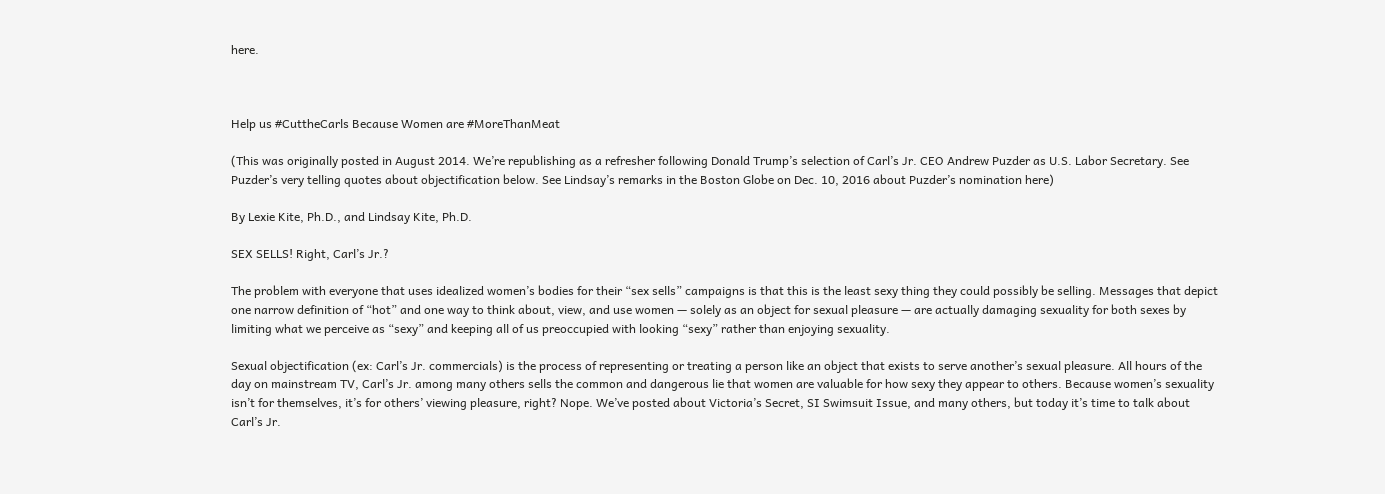here.



Help us #CuttheCarls Because Women are #MoreThanMeat

(This was originally posted in August 2014. We’re republishing as a refresher following Donald Trump’s selection of Carl’s Jr. CEO Andrew Puzder as U.S. Labor Secretary. See Puzder’s very telling quotes about objectification below. See Lindsay’s remarks in the Boston Globe on Dec. 10, 2016 about Puzder’s nomination here)

By Lexie Kite, Ph.D., and Lindsay Kite, Ph.D.

SEX SELLS! Right, Carl’s Jr.?

The problem with everyone that uses idealized women’s bodies for their “sex sells” campaigns is that this is the least sexy thing they could possibly be selling. Messages that depict one narrow definition of “hot” and one way to think about, view, and use women — solely as an object for sexual pleasure — are actually damaging sexuality for both sexes by limiting what we perceive as “sexy” and keeping all of us preoccupied with looking “sexy” rather than enjoying sexuality.

Sexual objectification (ex: Carl’s Jr. commercials) is the process of representing or treating a person like an object that exists to serve another’s sexual pleasure. All hours of the day on mainstream TV, Carl’s Jr. among many others sells the common and dangerous lie that women are valuable for how sexy they appear to others. Because women’s sexuality isn’t for themselves, it’s for others’ viewing pleasure, right? Nope. We’ve posted about Victoria’s Secret, SI Swimsuit Issue, and many others, but today it’s time to talk about Carl’s Jr.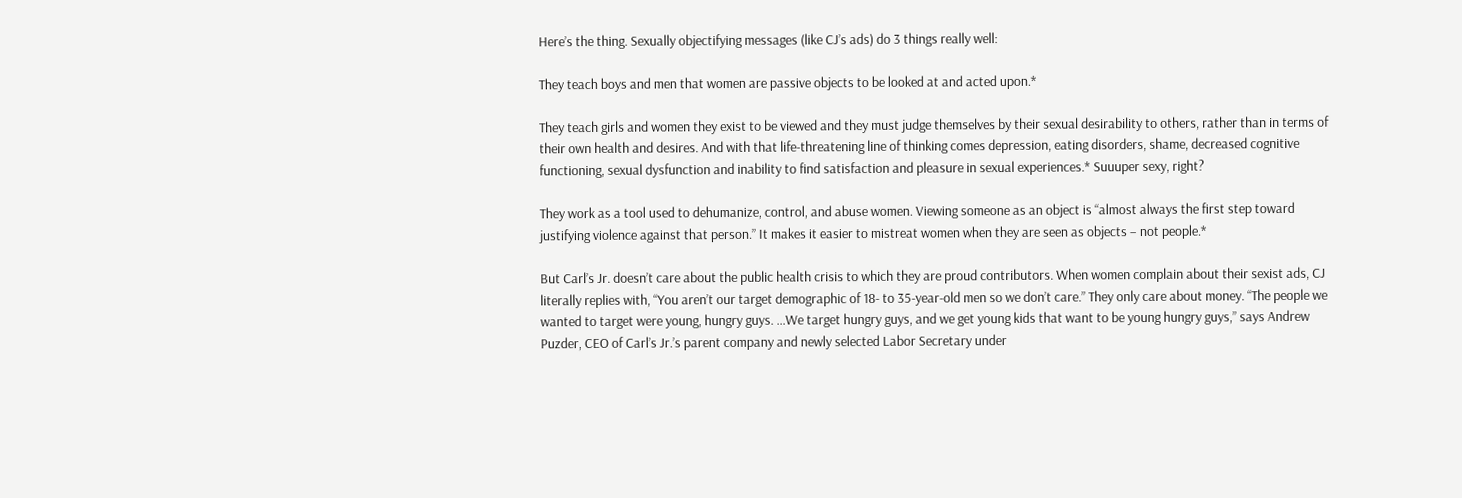Here’s the thing. Sexually objectifying messages (like CJ’s ads) do 3 things really well:

They teach boys and men that women are passive objects to be looked at and acted upon.*

They teach girls and women they exist to be viewed and they must judge themselves by their sexual desirability to others, rather than in terms of their own health and desires. And with that life-threatening line of thinking comes depression, eating disorders, shame, decreased cognitive functioning, sexual dysfunction and inability to find satisfaction and pleasure in sexual experiences.* Suuuper sexy, right?

They work as a tool used to dehumanize, control, and abuse women. Viewing someone as an object is “almost always the first step toward justifying violence against that person.” It makes it easier to mistreat women when they are seen as objects – not people.*

But Carl’s Jr. doesn’t care about the public health crisis to which they are proud contributors. When women complain about their sexist ads, CJ literally replies with, “You aren’t our target demographic of 18- to 35-year-old men so we don’t care.” They only care about money. “The people we wanted to target were young, hungry guys. …We target hungry guys, and we get young kids that want to be young hungry guys,” says Andrew Puzder, CEO of Carl’s Jr.’s parent company and newly selected Labor Secretary under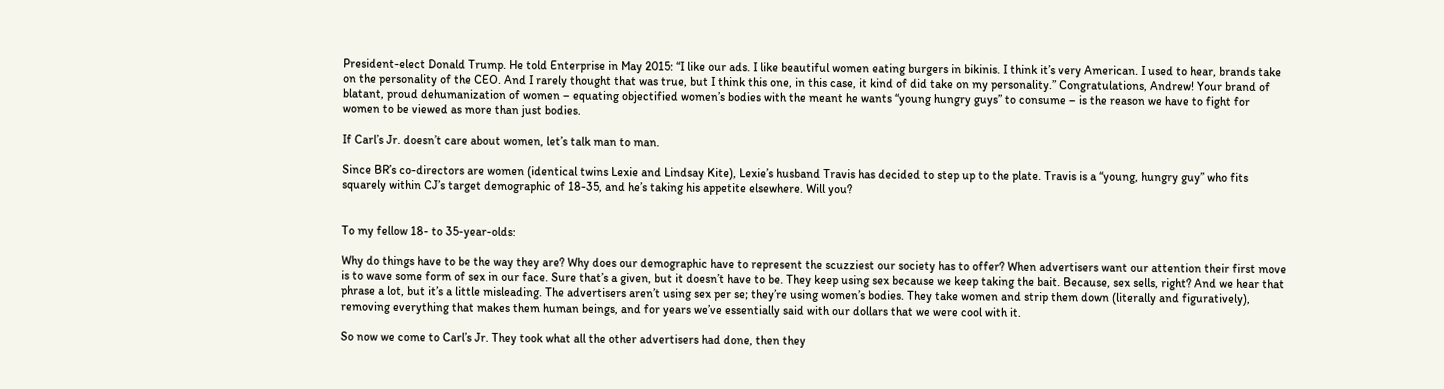President-elect Donald Trump. He told Enterprise in May 2015: “I like our ads. I like beautiful women eating burgers in bikinis. I think it’s very American. I used to hear, brands take on the personality of the CEO. And I rarely thought that was true, but I think this one, in this case, it kind of did take on my personality.” Congratulations, Andrew! Your brand of blatant, proud dehumanization of women – equating objectified women’s bodies with the meant he wants “young hungry guys” to consume – is the reason we have to fight for women to be viewed as more than just bodies.

If Carl’s Jr. doesn’t care about women, let’s talk man to man.

Since BR’s co-directors are women (identical twins Lexie and Lindsay Kite), Lexie’s husband Travis has decided to step up to the plate. Travis is a “young, hungry guy” who fits squarely within CJ’s target demographic of 18-35, and he’s taking his appetite elsewhere. Will you?


To my fellow 18- to 35-year-olds:

Why do things have to be the way they are? Why does our demographic have to represent the scuzziest our society has to offer? When advertisers want our attention their first move is to wave some form of sex in our face. Sure that’s a given, but it doesn’t have to be. They keep using sex because we keep taking the bait. Because, sex sells, right? And we hear that phrase a lot, but it’s a little misleading. The advertisers aren’t using sex per se; they’re using women’s bodies. They take women and strip them down (literally and figuratively), removing everything that makes them human beings, and for years we’ve essentially said with our dollars that we were cool with it.

So now we come to Carl’s Jr. They took what all the other advertisers had done, then they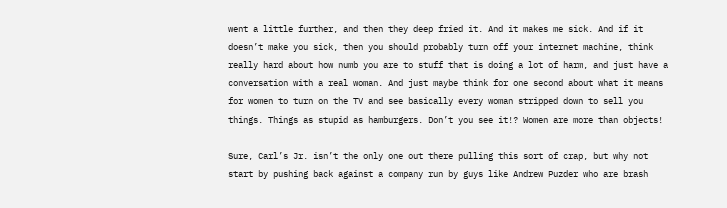went a little further, and then they deep fried it. And it makes me sick. And if it doesn’t make you sick, then you should probably turn off your internet machine, think really hard about how numb you are to stuff that is doing a lot of harm, and just have a conversation with a real woman. And just maybe think for one second about what it means for women to turn on the TV and see basically every woman stripped down to sell you things. Things as stupid as hamburgers. Don’t you see it!? Women are more than objects!

Sure, Carl’s Jr. isn’t the only one out there pulling this sort of crap, but why not start by pushing back against a company run by guys like Andrew Puzder who are brash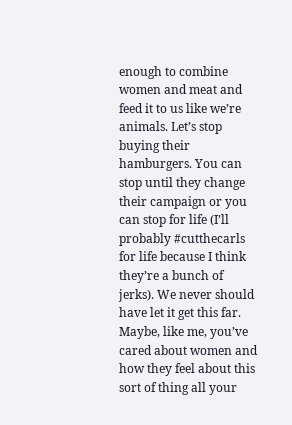enough to combine women and meat and feed it to us like we’re animals. Let’s stop buying their hamburgers. You can stop until they change their campaign or you can stop for life (I’ll probably #cutthecarls for life because I think they’re a bunch of jerks). We never should have let it get this far. Maybe, like me, you’ve cared about women and how they feel about this sort of thing all your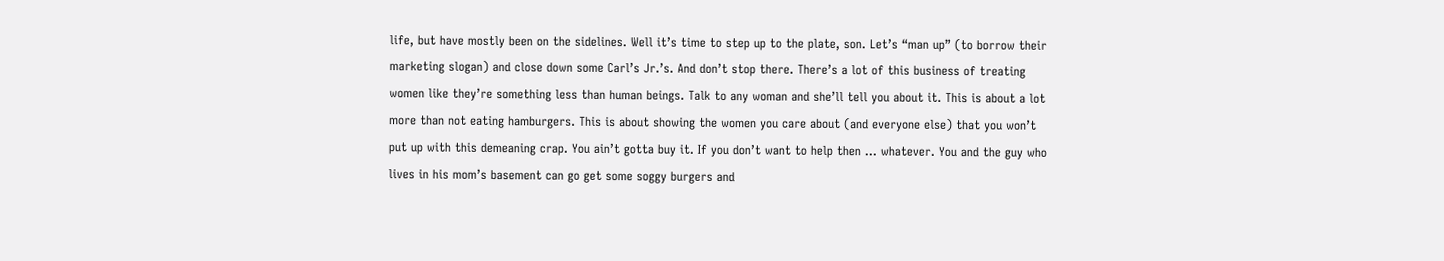life, but have mostly been on the sidelines. Well it’s time to step up to the plate, son. Let’s “man up” (to borrow their marketing slogan) and close down some Carl’s Jr.’s. And don’t stop there. There’s a lot of this business of treating women like they’re something less than human beings. Talk to any woman and she’ll tell you about it. This is about a lot more than not eating hamburgers. This is about showing the women you care about (and everyone else) that you won’t put up with this demeaning crap. You ain’t gotta buy it. If you don’t want to help then … whatever. You and the guy who lives in his mom’s basement can go get some soggy burgers and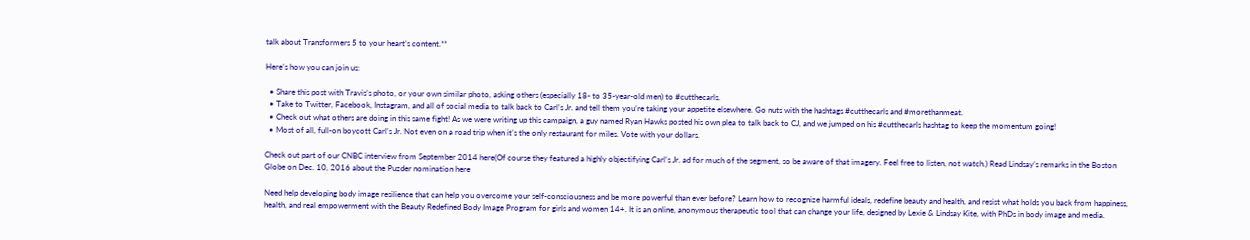talk about Transformers 5 to your heart’s content.**

Here’s how you can join us:

  • Share this post with Travis’s photo, or your own similar photo, asking others (especially 18- to 35-year-old men) to #cutthecarls.
  • Take to Twitter, Facebook, Instagram, and all of social media to talk back to Carl’s Jr. and tell them you’re taking your appetite elsewhere. Go nuts with the hashtags #cutthecarls and #morethanmeat.
  • Check out what others are doing in this same fight! As we were writing up this campaign, a guy named Ryan Hawks posted his own plea to talk back to CJ, and we jumped on his #cutthecarls hashtag to keep the momentum going!
  • Most of all, full-on boycott Carl’s Jr. Not even on a road trip when it’s the only restaurant for miles. Vote with your dollars.

Check out part of our CNBC interview from September 2014 here(Of course they featured a highly objectifying Carl’s Jr. ad for much of the segment, so be aware of that imagery. Feel free to listen, not watch.) Read Lindsay’s remarks in the Boston Globe on Dec. 10, 2016 about the Puzder nomination here

Need help developing body image resilience that can help you overcome your self-consciousness and be more powerful than ever before? Learn how to recognize harmful ideals, redefine beauty and health, and resist what holds you back from happiness, health, and real empowerment with the Beauty Redefined Body Image Program for girls and women 14+. It is an online, anonymous therapeutic tool that can change your life, designed by Lexie & Lindsay Kite, with PhDs in body image and media.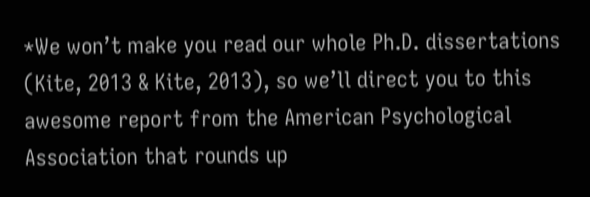*We won’t make you read our whole Ph.D. dissertations (Kite, 2013 & Kite, 2013), so we’ll direct you to this awesome report from the American Psychological Association that rounds up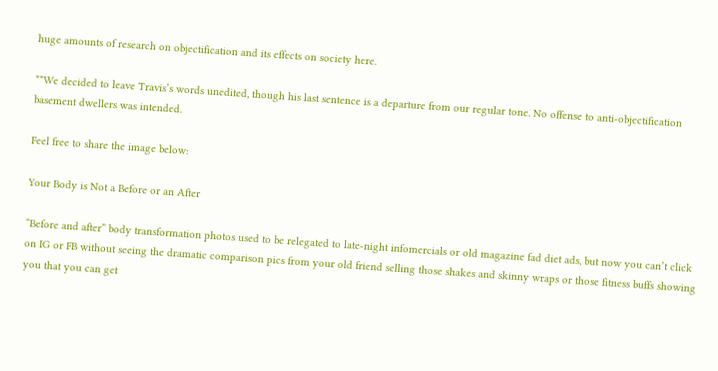huge amounts of research on objectification and its effects on society here.

**We decided to leave Travis’s words unedited, though his last sentence is a departure from our regular tone. No offense to anti-objectification basement dwellers was intended.

Feel free to share the image below:

Your Body is Not a Before or an After

“Before and after” body transformation photos used to be relegated to late-night infomercials or old magazine fad diet ads, but now you can’t click on IG or FB without seeing the dramatic comparison pics from your old friend selling those shakes and skinny wraps or those fitness buffs showing you that you can get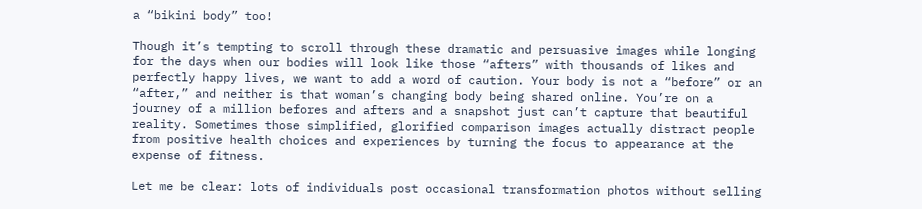a “bikini body” too!

Though it’s tempting to scroll through these dramatic and persuasive images while longing for the days when our bodies will look like those “afters” with thousands of likes and perfectly happy lives, we want to add a word of caution. Your body is not a “before” or an “after,” and neither is that woman’s changing body being shared online. You’re on a journey of a million befores and afters and a snapshot just can’t capture that beautiful reality. Sometimes those simplified, glorified comparison images actually distract people from positive health choices and experiences by turning the focus to appearance at the expense of fitness.

Let me be clear: lots of individuals post occasional transformation photos without selling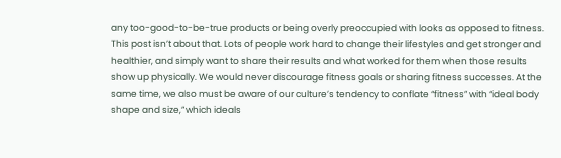any too-good-to-be-true products or being overly preoccupied with looks as opposed to fitness. This post isn’t about that. Lots of people work hard to change their lifestyles and get stronger and healthier, and simply want to share their results and what worked for them when those results show up physically. We would never discourage fitness goals or sharing fitness successes. At the same time, we also must be aware of our culture’s tendency to conflate “fitness” with “ideal body shape and size,” which ideals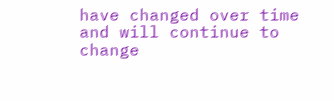have changed over time and will continue to change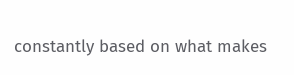constantly based on what makes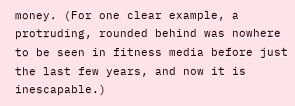money. (For one clear example, a protruding, rounded behind was nowhere to be seen in fitness media before just the last few years, and now it is inescapable.)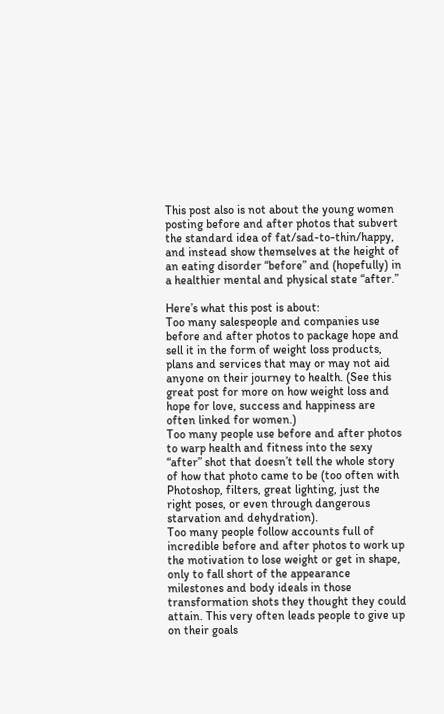This post also is not about the young women posting before and after photos that subvert the standard idea of fat/sad-to-thin/happy, and instead show themselves at the height of an eating disorder “before” and (hopefully) in a healthier mental and physical state “after.”

Here’s what this post is about:
Too many salespeople and companies use before and after photos to package hope and sell it in the form of weight loss products, plans and services that may or may not aid anyone on their journey to health. (See this great post for more on how weight loss and hope for love, success and happiness are often linked for women.)
Too many people use before and after photos to warp health and fitness into the sexy “after” shot that doesn’t tell the whole story of how that photo came to be (too often with Photoshop, filters, great lighting, just the right poses, or even through dangerous starvation and dehydration).
Too many people follow accounts full of incredible before and after photos to work up the motivation to lose weight or get in shape, only to fall short of the appearance milestones and body ideals in those transformation shots they thought they could attain. This very often leads people to give up on their goals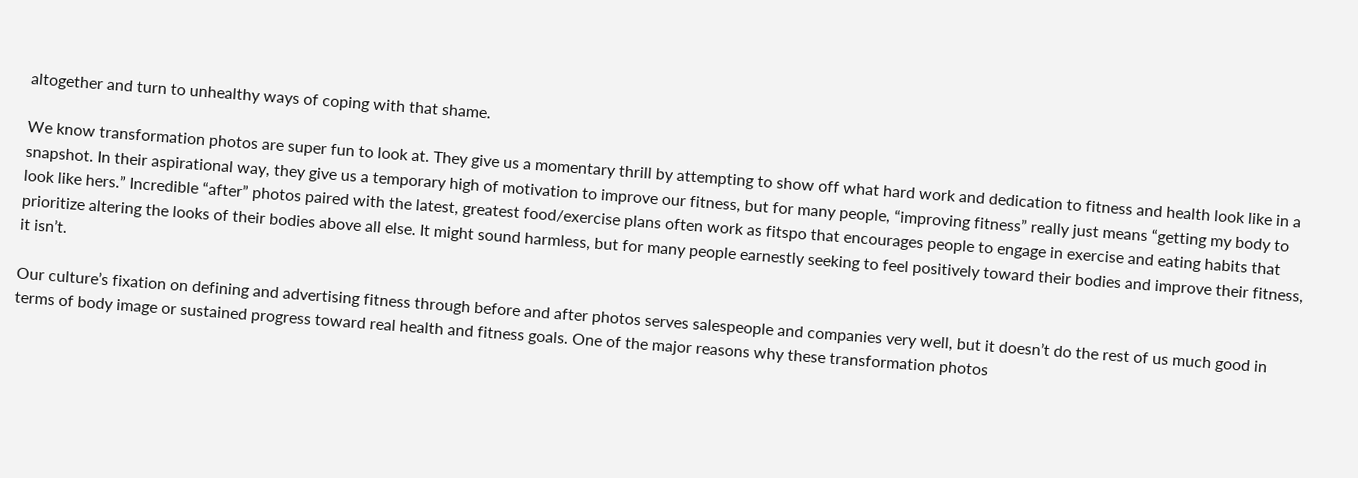altogether and turn to unhealthy ways of coping with that shame.

We know transformation photos are super fun to look at. They give us a momentary thrill by attempting to show off what hard work and dedication to fitness and health look like in a snapshot. In their aspirational way, they give us a temporary high of motivation to improve our fitness, but for many people, “improving fitness” really just means “getting my body to look like hers.” Incredible “after” photos paired with the latest, greatest food/exercise plans often work as fitspo that encourages people to engage in exercise and eating habits that prioritize altering the looks of their bodies above all else. It might sound harmless, but for many people earnestly seeking to feel positively toward their bodies and improve their fitness, it isn’t.

Our culture’s fixation on defining and advertising fitness through before and after photos serves salespeople and companies very well, but it doesn’t do the rest of us much good in terms of body image or sustained progress toward real health and fitness goals. One of the major reasons why these transformation photos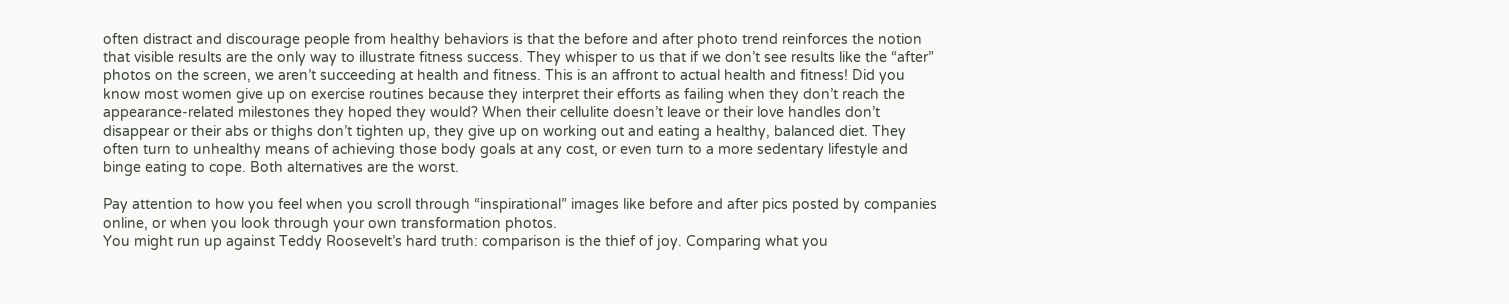often distract and discourage people from healthy behaviors is that the before and after photo trend reinforces the notion that visible results are the only way to illustrate fitness success. They whisper to us that if we don’t see results like the “after” photos on the screen, we aren’t succeeding at health and fitness. This is an affront to actual health and fitness! Did you know most women give up on exercise routines because they interpret their efforts as failing when they don’t reach the appearance-related milestones they hoped they would? When their cellulite doesn’t leave or their love handles don’t disappear or their abs or thighs don’t tighten up, they give up on working out and eating a healthy, balanced diet. They often turn to unhealthy means of achieving those body goals at any cost, or even turn to a more sedentary lifestyle and binge eating to cope. Both alternatives are the worst.

Pay attention to how you feel when you scroll through “inspirational” images like before and after pics posted by companies online, or when you look through your own transformation photos.
You might run up against Teddy Roosevelt’s hard truth: comparison is the thief of joy. Comparing what you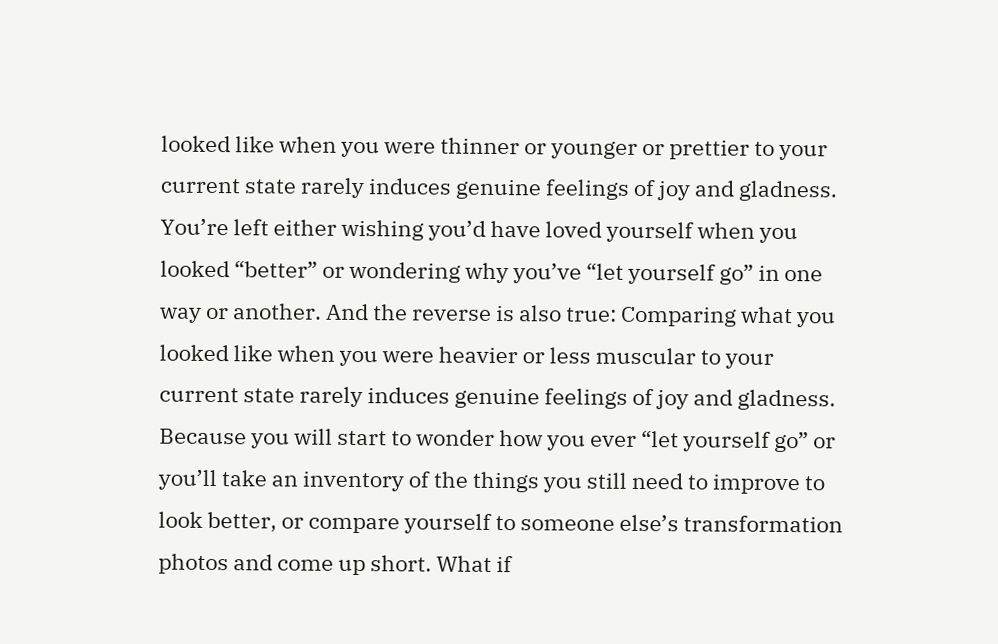looked like when you were thinner or younger or prettier to your current state rarely induces genuine feelings of joy and gladness. You’re left either wishing you’d have loved yourself when you looked “better” or wondering why you’ve “let yourself go” in one way or another. And the reverse is also true: Comparing what you looked like when you were heavier or less muscular to your current state rarely induces genuine feelings of joy and gladness. Because you will start to wonder how you ever “let yourself go” or you’ll take an inventory of the things you still need to improve to look better, or compare yourself to someone else’s transformation photos and come up short. What if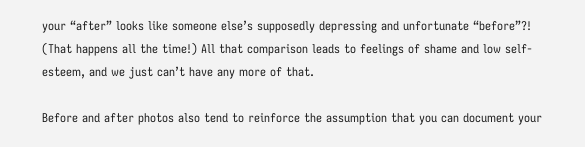your “after” looks like someone else’s supposedly depressing and unfortunate “before”?! (That happens all the time!) All that comparison leads to feelings of shame and low self-esteem, and we just can’t have any more of that.

Before and after photos also tend to reinforce the assumption that you can document your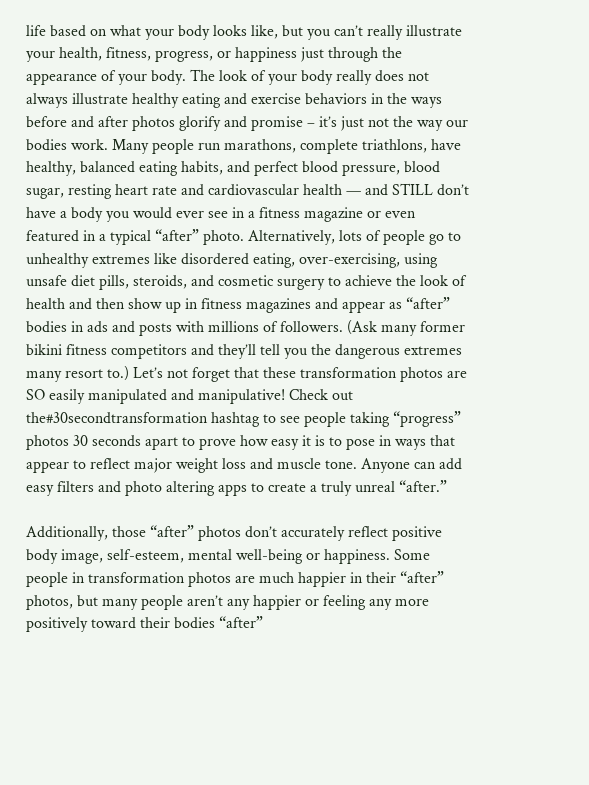life based on what your body looks like, but you can’t really illustrate your health, fitness, progress, or happiness just through the appearance of your body. The look of your body really does not always illustrate healthy eating and exercise behaviors in the ways before and after photos glorify and promise – it’s just not the way our bodies work. Many people run marathons, complete triathlons, have healthy, balanced eating habits, and perfect blood pressure, blood sugar, resting heart rate and cardiovascular health — and STILL don’t have a body you would ever see in a fitness magazine or even featured in a typical “after” photo. Alternatively, lots of people go to unhealthy extremes like disordered eating, over-exercising, using unsafe diet pills, steroids, and cosmetic surgery to achieve the look of health and then show up in fitness magazines and appear as “after” bodies in ads and posts with millions of followers. (Ask many former bikini fitness competitors and they’ll tell you the dangerous extremes many resort to.) Let’s not forget that these transformation photos are SO easily manipulated and manipulative! Check out the#30secondtransformation hashtag to see people taking “progress” photos 30 seconds apart to prove how easy it is to pose in ways that appear to reflect major weight loss and muscle tone. Anyone can add easy filters and photo altering apps to create a truly unreal “after.”

Additionally, those “after” photos don’t accurately reflect positive body image, self-esteem, mental well-being or happiness. Some people in transformation photos are much happier in their “after” photos, but many people aren’t any happier or feeling any more positively toward their bodies “after”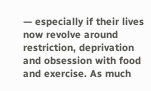— especially if their lives now revolve around restriction, deprivation and obsession with food and exercise. As much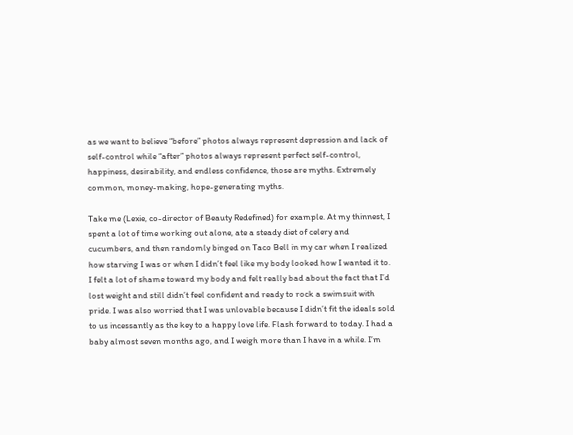as we want to believe “before” photos always represent depression and lack of self-control while “after” photos always represent perfect self-control, happiness, desirability, and endless confidence, those are myths. Extremely common, money-making, hope-generating myths.

Take me (Lexie, co-director of Beauty Redefined) for example. At my thinnest, I spent a lot of time working out alone, ate a steady diet of celery and cucumbers, and then randomly binged on Taco Bell in my car when I realized how starving I was or when I didn’t feel like my body looked how I wanted it to. I felt a lot of shame toward my body and felt really bad about the fact that I’d lost weight and still didn’t feel confident and ready to rock a swimsuit with pride. I was also worried that I was unlovable because I didn’t fit the ideals sold to us incessantly as the key to a happy love life. Flash forward to today. I had a baby almost seven months ago, and I weigh more than I have in a while. I’m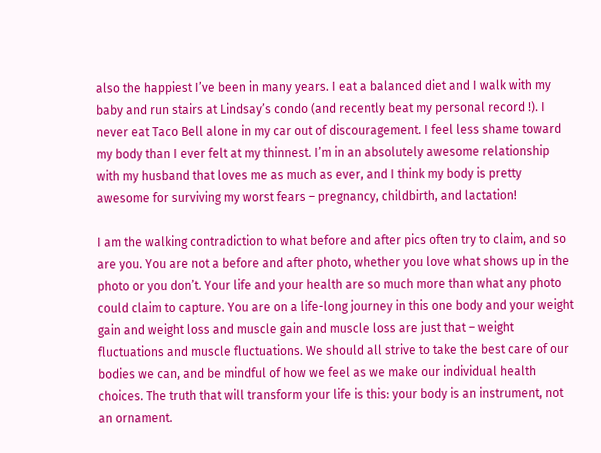also the happiest I’ve been in many years. I eat a balanced diet and I walk with my baby and run stairs at Lindsay’s condo (and recently beat my personal record !). I never eat Taco Bell alone in my car out of discouragement. I feel less shame toward my body than I ever felt at my thinnest. I’m in an absolutely awesome relationship with my husband that loves me as much as ever, and I think my body is pretty awesome for surviving my worst fears – pregnancy, childbirth, and lactation!

I am the walking contradiction to what before and after pics often try to claim, and so are you. You are not a before and after photo, whether you love what shows up in the photo or you don’t. Your life and your health are so much more than what any photo could claim to capture. You are on a life-long journey in this one body and your weight gain and weight loss and muscle gain and muscle loss are just that – weight fluctuations and muscle fluctuations. We should all strive to take the best care of our bodies we can, and be mindful of how we feel as we make our individual health choices. The truth that will transform your life is this: your body is an instrument, not an ornament.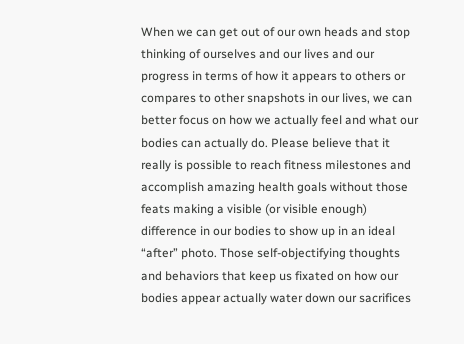When we can get out of our own heads and stop thinking of ourselves and our lives and our progress in terms of how it appears to others or compares to other snapshots in our lives, we can better focus on how we actually feel and what our bodies can actually do. Please believe that it really is possible to reach fitness milestones and accomplish amazing health goals without those feats making a visible (or visible enough) difference in our bodies to show up in an ideal “after” photo. Those self-objectifying thoughts and behaviors that keep us fixated on how our bodies appear actually water down our sacrifices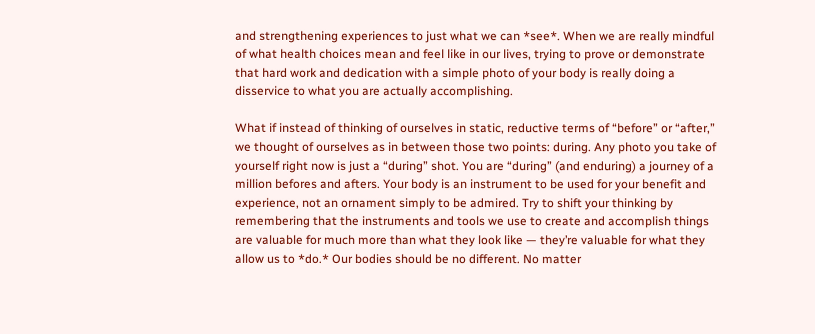and strengthening experiences to just what we can *see*. When we are really mindful of what health choices mean and feel like in our lives, trying to prove or demonstrate that hard work and dedication with a simple photo of your body is really doing a disservice to what you are actually accomplishing.

What if instead of thinking of ourselves in static, reductive terms of “before” or “after,” we thought of ourselves as in between those two points: during. Any photo you take of yourself right now is just a “during” shot. You are “during” (and enduring) a journey of a million befores and afters. Your body is an instrument to be used for your benefit and experience, not an ornament simply to be admired. Try to shift your thinking by remembering that the instruments and tools we use to create and accomplish things are valuable for much more than what they look like — they’re valuable for what they allow us to *do.* Our bodies should be no different. No matter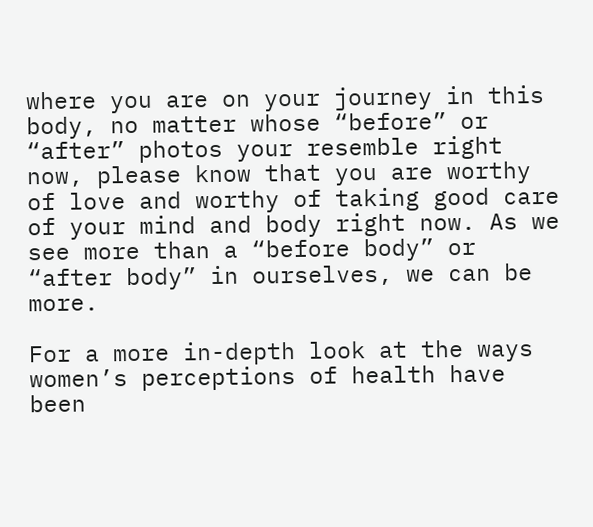where you are on your journey in this body, no matter whose “before” or “after” photos your resemble right now, please know that you are worthy of love and worthy of taking good care of your mind and body right now. As we see more than a “before body” or “after body” in ourselves, we can be more.

For a more in-depth look at the ways women’s perceptions of health have been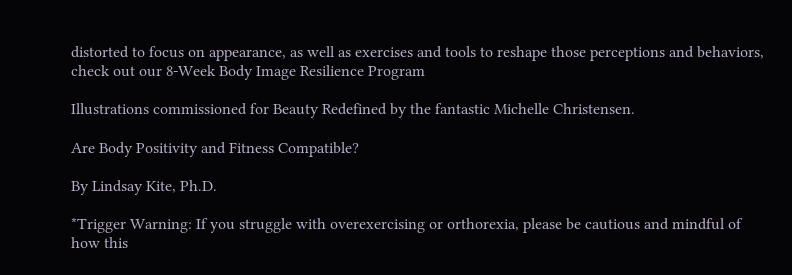distorted to focus on appearance, as well as exercises and tools to reshape those perceptions and behaviors, check out our 8-Week Body Image Resilience Program

Illustrations commissioned for Beauty Redefined by the fantastic Michelle Christensen.

Are Body Positivity and Fitness Compatible?

By Lindsay Kite, Ph.D.

*Trigger Warning: If you struggle with overexercising or orthorexia, please be cautious and mindful of how this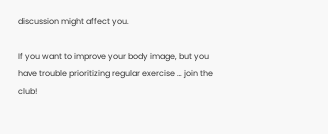discussion might affect you.

If you want to improve your body image, but you have trouble prioritizing regular exercise … join the club!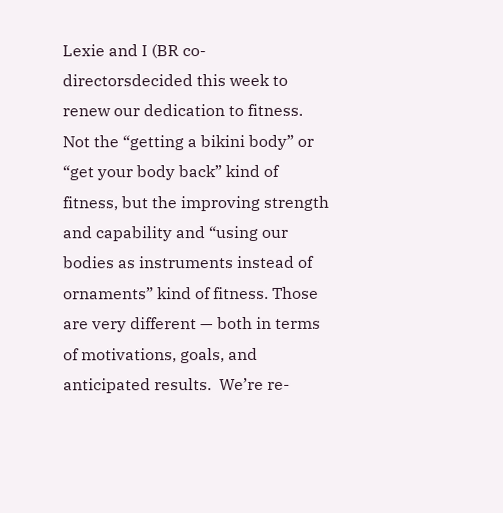Lexie and I (BR co-directorsdecided this week to renew our dedication to fitness. Not the “getting a bikini body” or “get your body back” kind of fitness, but the improving strength and capability and “using our bodies as instruments instead of ornaments” kind of fitness. Those are very different — both in terms of motivations, goals, and anticipated results.  We’re re-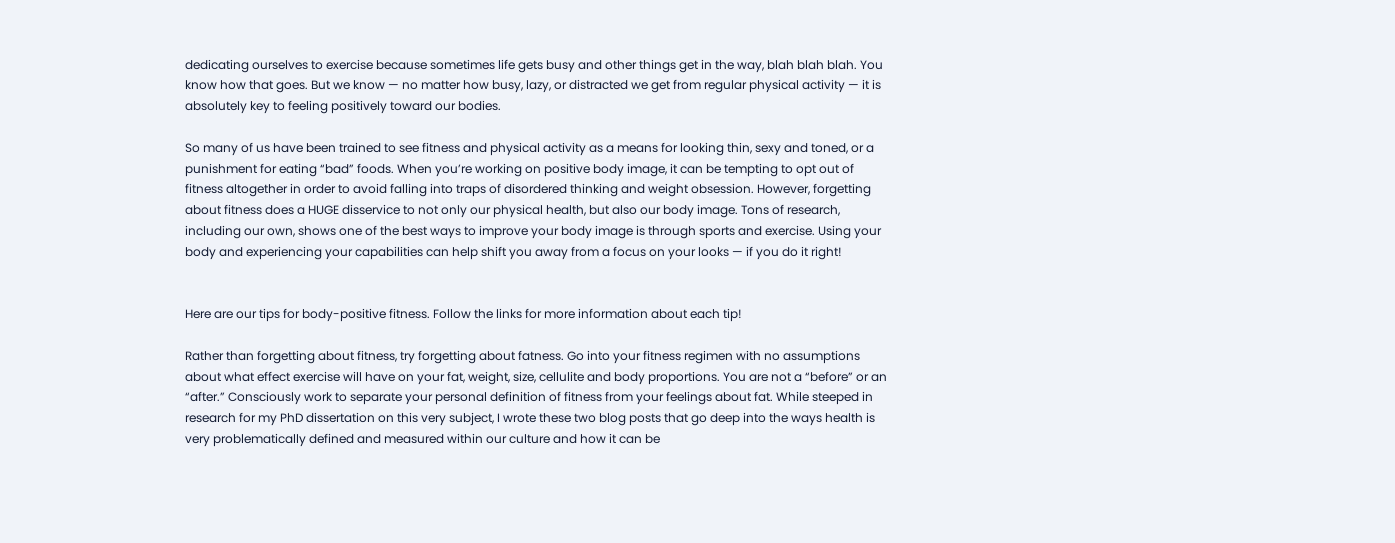dedicating ourselves to exercise because sometimes life gets busy and other things get in the way, blah blah blah. You know how that goes. But we know — no matter how busy, lazy, or distracted we get from regular physical activity — it is absolutely key to feeling positively toward our bodies.

So many of us have been trained to see fitness and physical activity as a means for looking thin, sexy and toned, or a punishment for eating “bad” foods. When you’re working on positive body image, it can be tempting to opt out of fitness altogether in order to avoid falling into traps of disordered thinking and weight obsession. However, forgetting about fitness does a HUGE disservice to not only our physical health, but also our body image. Tons of research, including our own, shows one of the best ways to improve your body image is through sports and exercise. Using your body and experiencing your capabilities can help shift you away from a focus on your looks — if you do it right!


Here are our tips for body-positive fitness. Follow the links for more information about each tip!

Rather than forgetting about fitness, try forgetting about fatness. Go into your fitness regimen with no assumptions about what effect exercise will have on your fat, weight, size, cellulite and body proportions. You are not a “before” or an “after.” Consciously work to separate your personal definition of fitness from your feelings about fat. While steeped in research for my PhD dissertation on this very subject, I wrote these two blog posts that go deep into the ways health is very problematically defined and measured within our culture and how it can be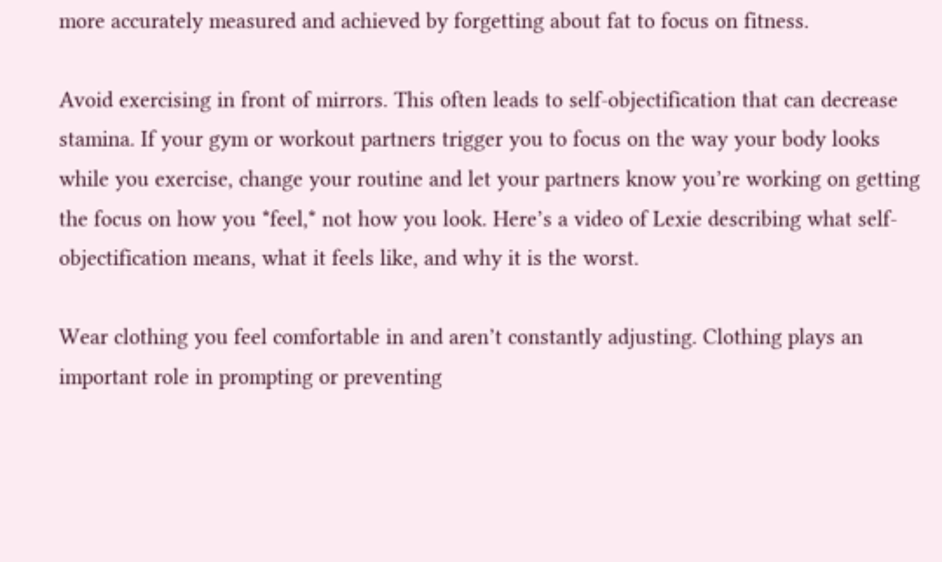more accurately measured and achieved by forgetting about fat to focus on fitness.

Avoid exercising in front of mirrors. This often leads to self-objectification that can decrease stamina. If your gym or workout partners trigger you to focus on the way your body looks while you exercise, change your routine and let your partners know you’re working on getting the focus on how you *feel,* not how you look. Here’s a video of Lexie describing what self-objectification means, what it feels like, and why it is the worst.

Wear clothing you feel comfortable in and aren’t constantly adjusting. Clothing plays an important role in prompting or preventing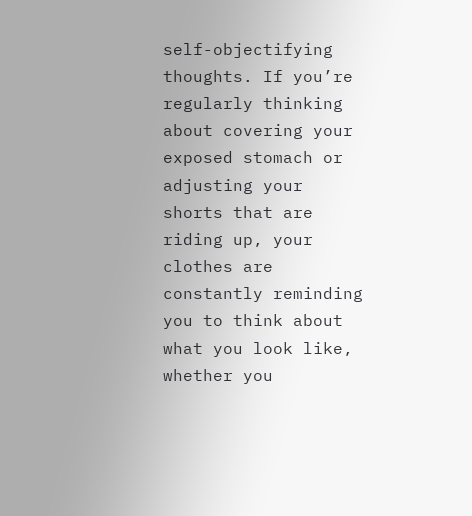self-objectifying thoughts. If you’re regularly thinking about covering your exposed stomach or adjusting your shorts that are riding up, your clothes are constantly reminding you to think about what you look like, whether you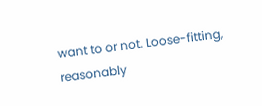want to or not. Loose-fitting, reasonably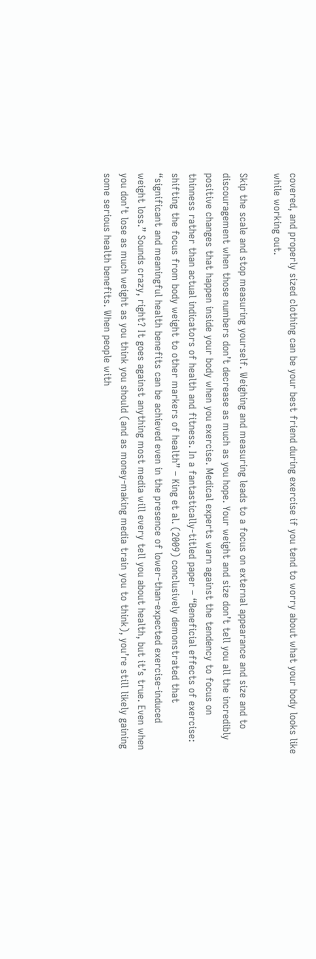covered, and properly sized clothing can be your best friend during exercise if you tend to worry about what your body looks like while working out.

Skip the scale and stop measuring yourself. Weighing and measuring leads to a focus on external appearance and size and to discouragement when those numbers don’t decrease as much as you hope. Your weight and size don’t tell you all the incredibly positive changes that happen inside your body when you exercise. Medical experts warn against the tendency to focus on thinness rather than actual indicators of health and fitness. In a fantastically-titled paper – “Beneficial effects of exercise: shifting the focus from body weight to other markers of health” – King et al. (2009) conclusively demonstrated that “significant and meaningful health benefits can be achieved even in the presence of lower-than-expected exercise-induced weight loss.” Sounds crazy, right? It goes against anything most media will every tell you about health, but it’s true. Even when you don’t lose as much weight as you think you should (and as money-making media train you to think), you’re still likely gaining some serious health benefits. When people with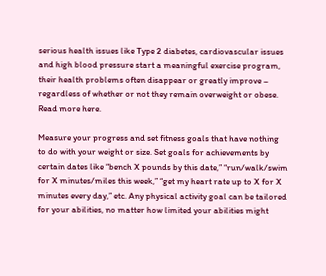serious health issues like Type 2 diabetes, cardiovascular issues and high blood pressure start a meaningful exercise program, their health problems often disappear or greatly improve – regardless of whether or not they remain overweight or obese. Read more here.

Measure your progress and set fitness goals that have nothing to do with your weight or size. Set goals for achievements by certain dates like “bench X pounds by this date,” “run/walk/swim for X minutes/miles this week,” “get my heart rate up to X for X minutes every day,” etc. Any physical activity goal can be tailored for your abilities, no matter how limited your abilities might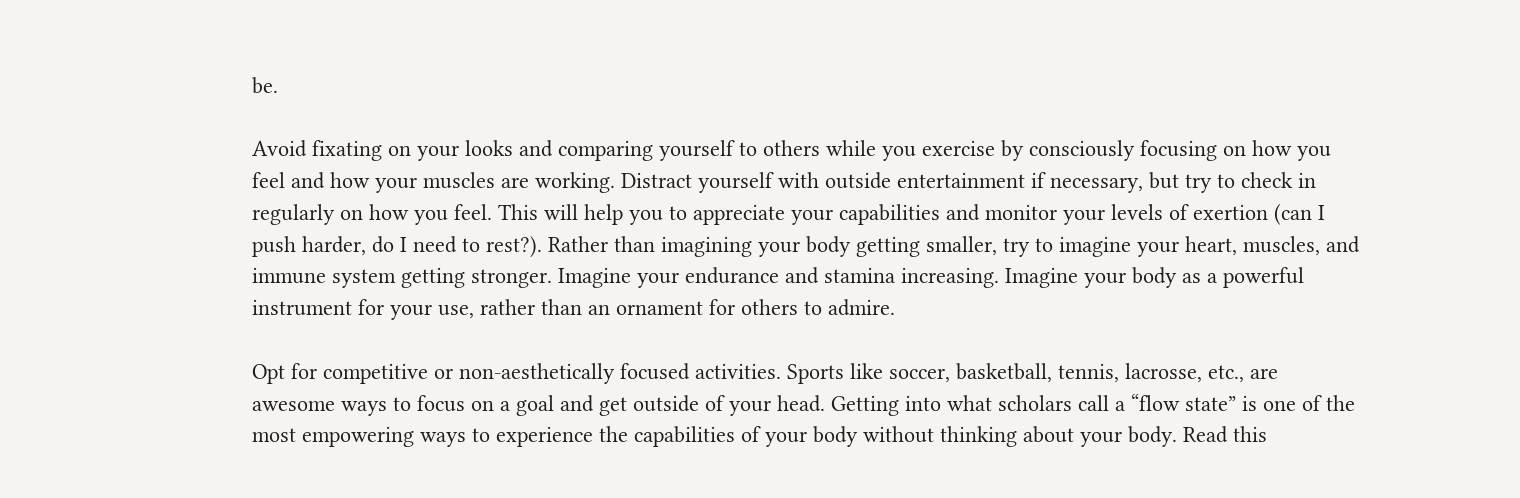be.

Avoid fixating on your looks and comparing yourself to others while you exercise by consciously focusing on how you feel and how your muscles are working. Distract yourself with outside entertainment if necessary, but try to check in regularly on how you feel. This will help you to appreciate your capabilities and monitor your levels of exertion (can I push harder, do I need to rest?). Rather than imagining your body getting smaller, try to imagine your heart, muscles, and immune system getting stronger. Imagine your endurance and stamina increasing. Imagine your body as a powerful instrument for your use, rather than an ornament for others to admire.

Opt for competitive or non-aesthetically focused activities. Sports like soccer, basketball, tennis, lacrosse, etc., are awesome ways to focus on a goal and get outside of your head. Getting into what scholars call a “flow state” is one of the most empowering ways to experience the capabilities of your body without thinking about your body. Read this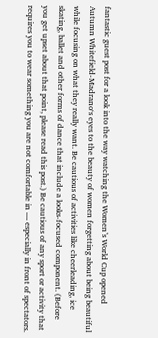fantastic guest post for a look into the way watching the Women’s World Cup opened Autumn Whitefield-Madrano‘s eyes to the beauty of women forgetting about being beautiful while focusing on what they really want. Be cautious of activities like cheerleading, ice skating, ballet and other forms of dance that include a looks-focused component. (Before you get upset about that point, please read this post.) Be cautious of any sport or activity that requires you to wear something you are not comfortable in — especially in front of spectators.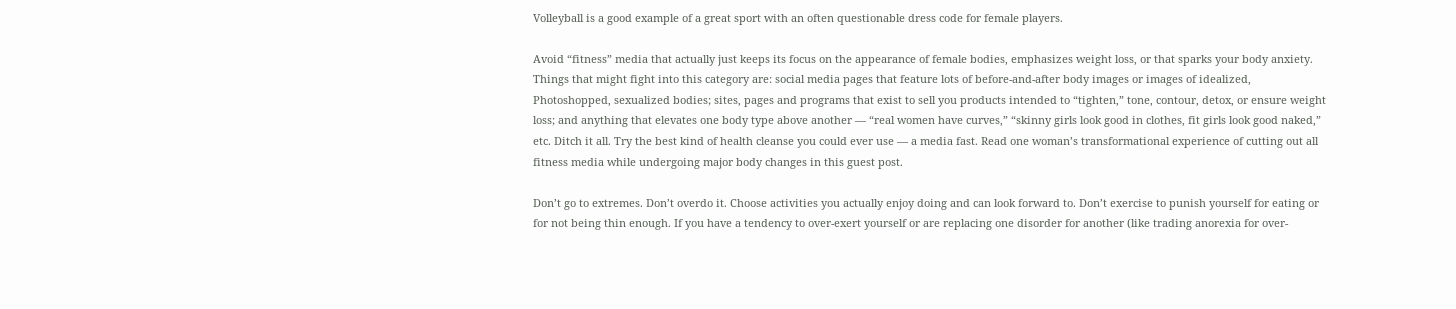Volleyball is a good example of a great sport with an often questionable dress code for female players.

Avoid “fitness” media that actually just keeps its focus on the appearance of female bodies, emphasizes weight loss, or that sparks your body anxiety. Things that might fight into this category are: social media pages that feature lots of before-and-after body images or images of idealized, Photoshopped, sexualized bodies; sites, pages and programs that exist to sell you products intended to “tighten,” tone, contour, detox, or ensure weight loss; and anything that elevates one body type above another — “real women have curves,” “skinny girls look good in clothes, fit girls look good naked,” etc. Ditch it all. Try the best kind of health cleanse you could ever use — a media fast. Read one woman’s transformational experience of cutting out all fitness media while undergoing major body changes in this guest post.

Don’t go to extremes. Don’t overdo it. Choose activities you actually enjoy doing and can look forward to. Don’t exercise to punish yourself for eating or for not being thin enough. If you have a tendency to over-exert yourself or are replacing one disorder for another (like trading anorexia for over-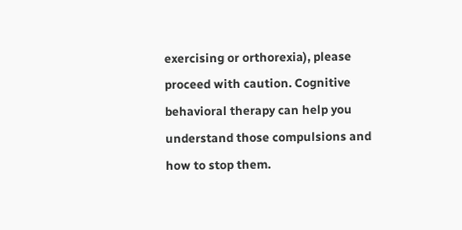exercising or orthorexia), please proceed with caution. Cognitive behavioral therapy can help you understand those compulsions and how to stop them.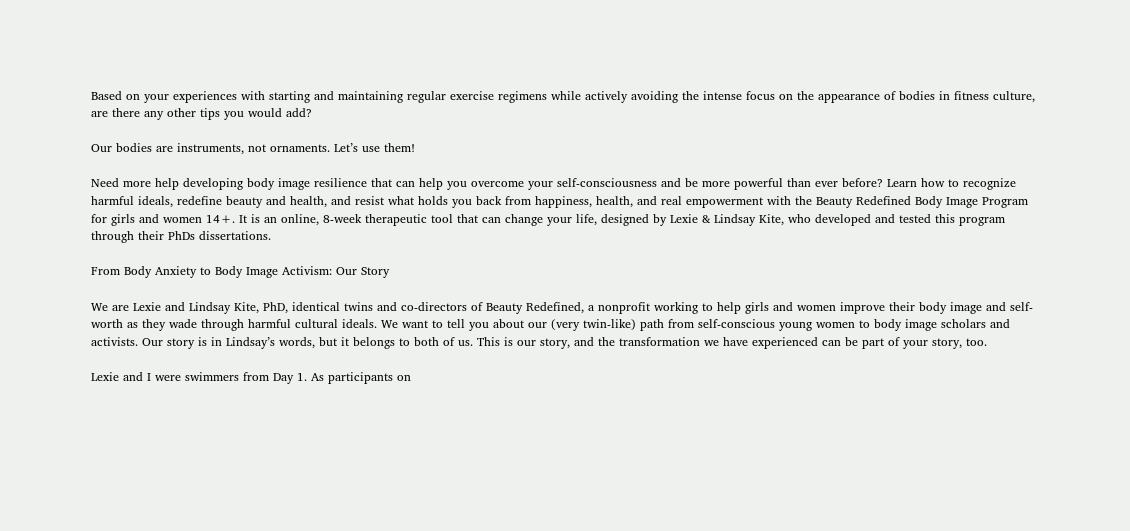Based on your experiences with starting and maintaining regular exercise regimens while actively avoiding the intense focus on the appearance of bodies in fitness culture, are there any other tips you would add?

Our bodies are instruments, not ornaments. Let’s use them!

Need more help developing body image resilience that can help you overcome your self-consciousness and be more powerful than ever before? Learn how to recognize harmful ideals, redefine beauty and health, and resist what holds you back from happiness, health, and real empowerment with the Beauty Redefined Body Image Program for girls and women 14+. It is an online, 8-week therapeutic tool that can change your life, designed by Lexie & Lindsay Kite, who developed and tested this program through their PhDs dissertations.

From Body Anxiety to Body Image Activism: Our Story

We are Lexie and Lindsay Kite, PhD, identical twins and co-directors of Beauty Redefined, a nonprofit working to help girls and women improve their body image and self-worth as they wade through harmful cultural ideals. We want to tell you about our (very twin-like) path from self-conscious young women to body image scholars and activists. Our story is in Lindsay’s words, but it belongs to both of us. This is our story, and the transformation we have experienced can be part of your story, too.

Lexie and I were swimmers from Day 1. As participants on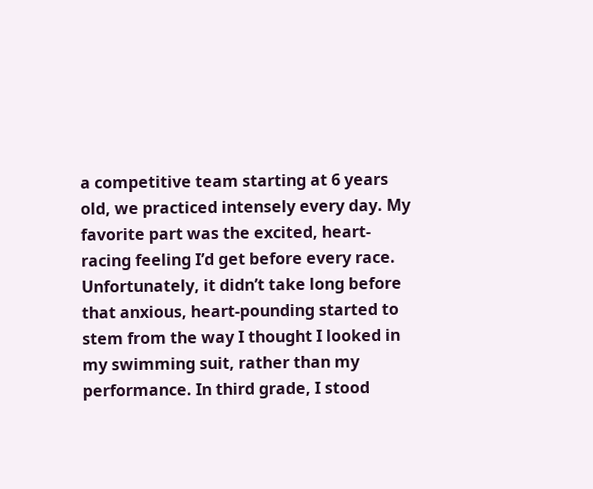a competitive team starting at 6 years old, we practiced intensely every day. My favorite part was the excited, heart-racing feeling I’d get before every race. Unfortunately, it didn’t take long before that anxious, heart-pounding started to stem from the way I thought I looked in my swimming suit, rather than my performance. In third grade, I stood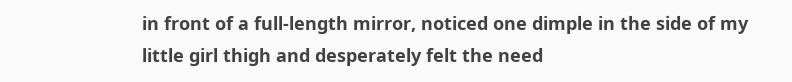in front of a full-length mirror, noticed one dimple in the side of my little girl thigh and desperately felt the need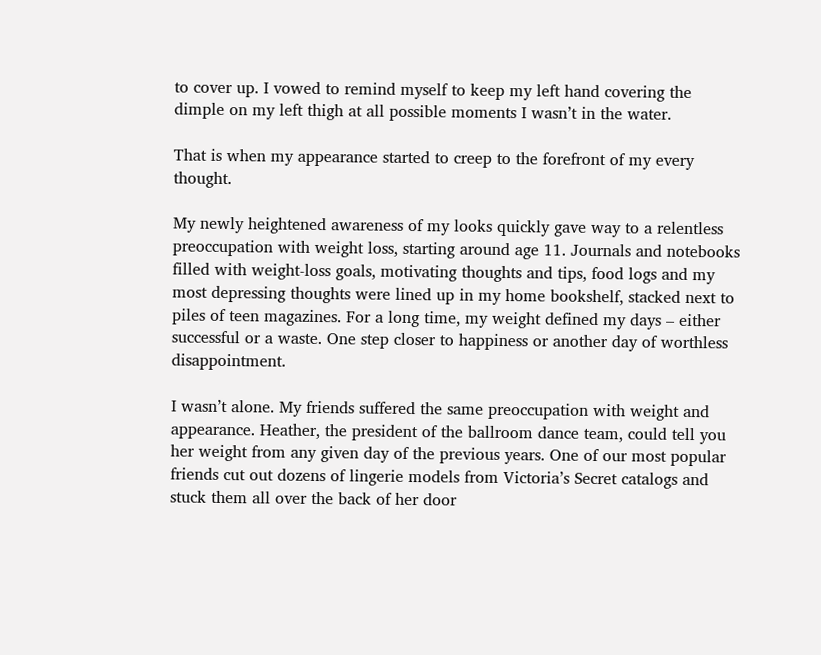to cover up. I vowed to remind myself to keep my left hand covering the dimple on my left thigh at all possible moments I wasn’t in the water.

That is when my appearance started to creep to the forefront of my every thought.

My newly heightened awareness of my looks quickly gave way to a relentless preoccupation with weight loss, starting around age 11. Journals and notebooks filled with weight-loss goals, motivating thoughts and tips, food logs and my most depressing thoughts were lined up in my home bookshelf, stacked next to piles of teen magazines. For a long time, my weight defined my days – either successful or a waste. One step closer to happiness or another day of worthless disappointment.

I wasn’t alone. My friends suffered the same preoccupation with weight and appearance. Heather, the president of the ballroom dance team, could tell you her weight from any given day of the previous years. One of our most popular friends cut out dozens of lingerie models from Victoria’s Secret catalogs and stuck them all over the back of her door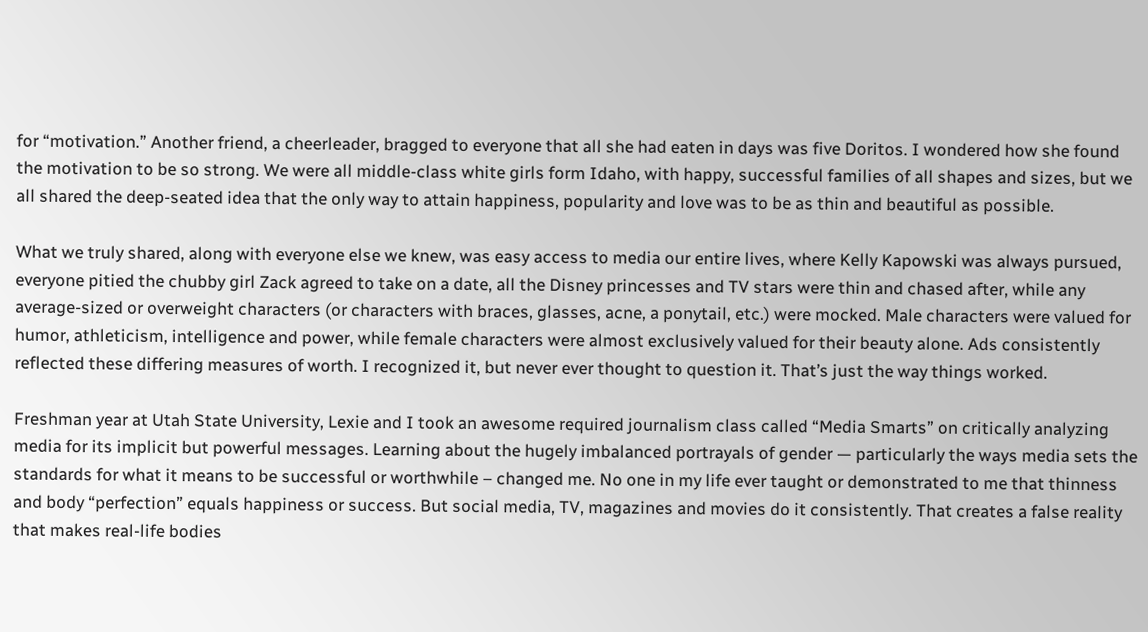for “motivation.” Another friend, a cheerleader, bragged to everyone that all she had eaten in days was five Doritos. I wondered how she found the motivation to be so strong. We were all middle-class white girls form Idaho, with happy, successful families of all shapes and sizes, but we all shared the deep-seated idea that the only way to attain happiness, popularity and love was to be as thin and beautiful as possible.

What we truly shared, along with everyone else we knew, was easy access to media our entire lives, where Kelly Kapowski was always pursued, everyone pitied the chubby girl Zack agreed to take on a date, all the Disney princesses and TV stars were thin and chased after, while any average-sized or overweight characters (or characters with braces, glasses, acne, a ponytail, etc.) were mocked. Male characters were valued for humor, athleticism, intelligence and power, while female characters were almost exclusively valued for their beauty alone. Ads consistently reflected these differing measures of worth. I recognized it, but never ever thought to question it. That’s just the way things worked.

Freshman year at Utah State University, Lexie and I took an awesome required journalism class called “Media Smarts” on critically analyzing media for its implicit but powerful messages. Learning about the hugely imbalanced portrayals of gender — particularly the ways media sets the standards for what it means to be successful or worthwhile – changed me. No one in my life ever taught or demonstrated to me that thinness and body “perfection” equals happiness or success. But social media, TV, magazines and movies do it consistently. That creates a false reality that makes real-life bodies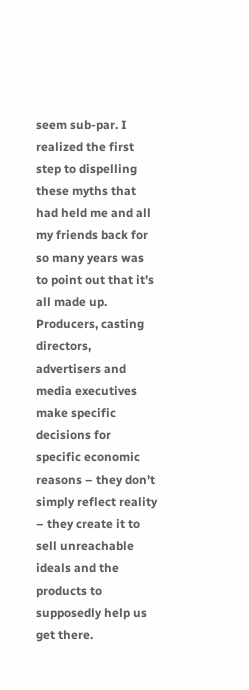seem sub-par. I realized the first step to dispelling these myths that had held me and all my friends back for so many years was to point out that it’s all made up. Producers, casting directors, advertisers and media executives make specific decisions for specific economic reasons – they don’t simply reflect reality – they create it to sell unreachable ideals and the products to supposedly help us get there.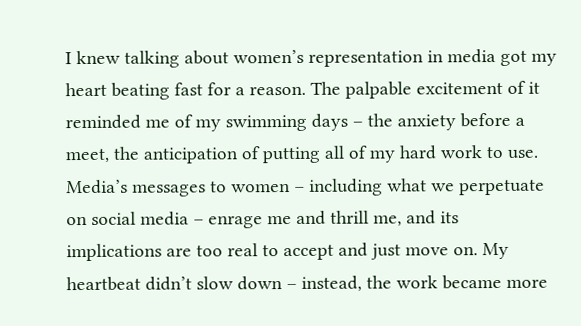I knew talking about women’s representation in media got my heart beating fast for a reason. The palpable excitement of it reminded me of my swimming days – the anxiety before a meet, the anticipation of putting all of my hard work to use. Media’s messages to women – including what we perpetuate on social media – enrage me and thrill me, and its implications are too real to accept and just move on. My heartbeat didn’t slow down – instead, the work became more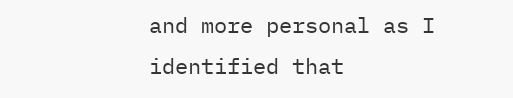and more personal as I identified that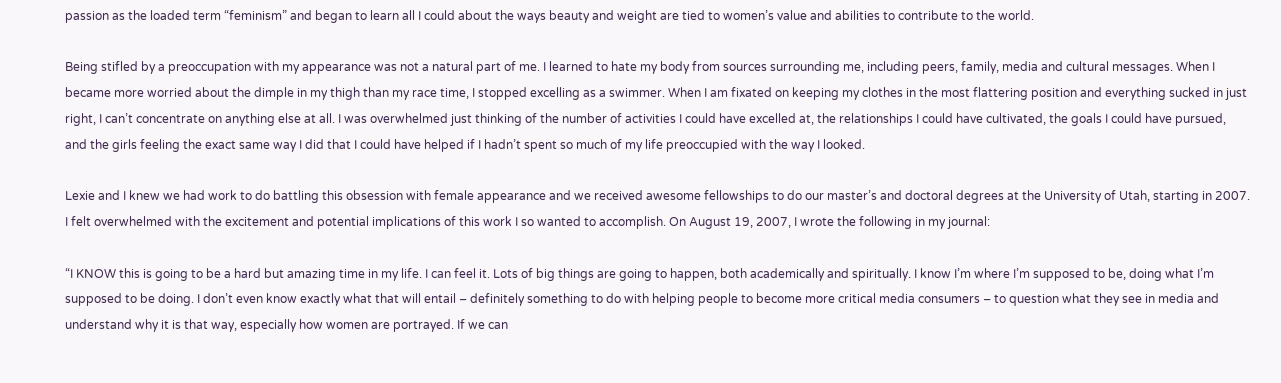passion as the loaded term “feminism” and began to learn all I could about the ways beauty and weight are tied to women’s value and abilities to contribute to the world.

Being stifled by a preoccupation with my appearance was not a natural part of me. I learned to hate my body from sources surrounding me, including peers, family, media and cultural messages. When I became more worried about the dimple in my thigh than my race time, I stopped excelling as a swimmer. When I am fixated on keeping my clothes in the most flattering position and everything sucked in just right, I can’t concentrate on anything else at all. I was overwhelmed just thinking of the number of activities I could have excelled at, the relationships I could have cultivated, the goals I could have pursued, and the girls feeling the exact same way I did that I could have helped if I hadn’t spent so much of my life preoccupied with the way I looked.

Lexie and I knew we had work to do battling this obsession with female appearance and we received awesome fellowships to do our master’s and doctoral degrees at the University of Utah, starting in 2007. I felt overwhelmed with the excitement and potential implications of this work I so wanted to accomplish. On August 19, 2007, I wrote the following in my journal:

“I KNOW this is going to be a hard but amazing time in my life. I can feel it. Lots of big things are going to happen, both academically and spiritually. I know I’m where I’m supposed to be, doing what I’m supposed to be doing. I don’t even know exactly what that will entail – definitely something to do with helping people to become more critical media consumers – to question what they see in media and understand why it is that way, especially how women are portrayed. If we can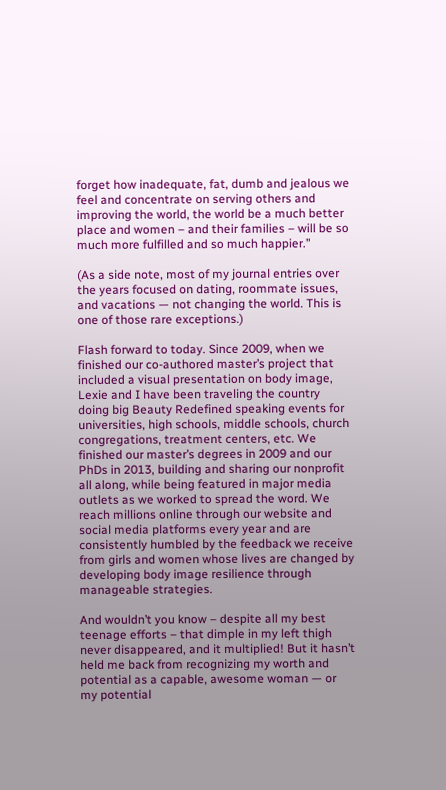forget how inadequate, fat, dumb and jealous we feel and concentrate on serving others and improving the world, the world be a much better place and women – and their families – will be so much more fulfilled and so much happier.”

(As a side note, most of my journal entries over the years focused on dating, roommate issues, and vacations — not changing the world. This is one of those rare exceptions.)

Flash forward to today. Since 2009, when we finished our co-authored master’s project that included a visual presentation on body image, Lexie and I have been traveling the country doing big Beauty Redefined speaking events for universities, high schools, middle schools, church congregations, treatment centers, etc. We finished our master’s degrees in 2009 and our PhDs in 2013, building and sharing our nonprofit all along, while being featured in major media outlets as we worked to spread the word. We reach millions online through our website and social media platforms every year and are consistently humbled by the feedback we receive from girls and women whose lives are changed by developing body image resilience through manageable strategies.

And wouldn’t you know – despite all my best teenage efforts – that dimple in my left thigh never disappeared, and it multiplied! But it hasn’t held me back from recognizing my worth and potential as a capable, awesome woman — or my potential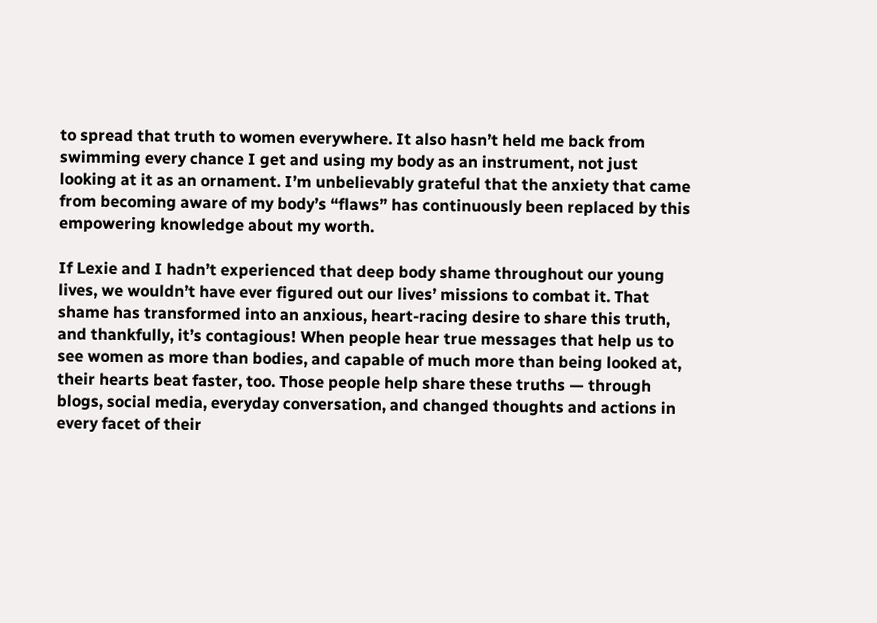to spread that truth to women everywhere. It also hasn’t held me back from swimming every chance I get and using my body as an instrument, not just looking at it as an ornament. I’m unbelievably grateful that the anxiety that came from becoming aware of my body’s “flaws” has continuously been replaced by this empowering knowledge about my worth.

If Lexie and I hadn’t experienced that deep body shame throughout our young lives, we wouldn’t have ever figured out our lives’ missions to combat it. That shame has transformed into an anxious, heart-racing desire to share this truth, and thankfully, it’s contagious! When people hear true messages that help us to see women as more than bodies, and capable of much more than being looked at, their hearts beat faster, too. Those people help share these truths — through blogs, social media, everyday conversation, and changed thoughts and actions in every facet of their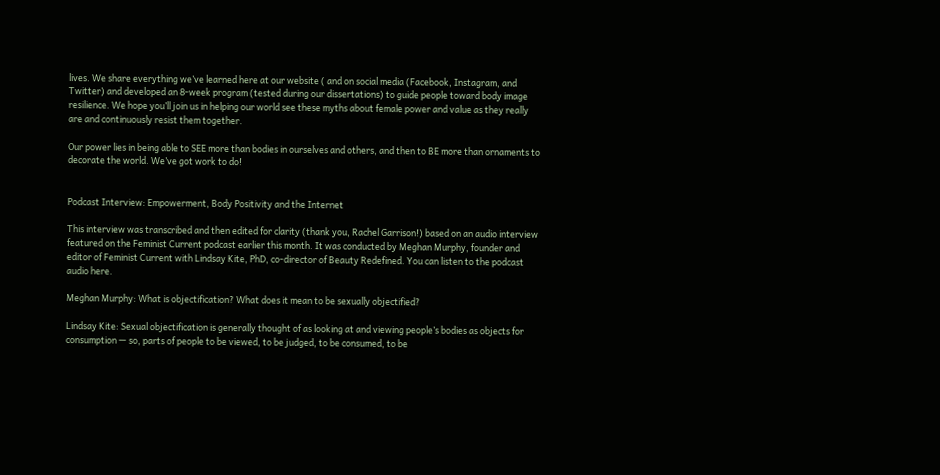lives. We share everything we’ve learned here at our website ( and on social media (Facebook, Instagram, and Twitter) and developed an 8-week program (tested during our dissertations) to guide people toward body image resilience. We hope you’ll join us in helping our world see these myths about female power and value as they really are and continuously resist them together.

Our power lies in being able to SEE more than bodies in ourselves and others, and then to BE more than ornaments to decorate the world. We’ve got work to do!


Podcast Interview: Empowerment, Body Positivity and the Internet

This interview was transcribed and then edited for clarity (thank you, Rachel Garrison!) based on an audio interview featured on the Feminist Current podcast earlier this month. It was conducted by Meghan Murphy, founder and editor of Feminist Current with Lindsay Kite, PhD, co-director of Beauty Redefined. You can listen to the podcast audio here.

Meghan Murphy: What is objectification? What does it mean to be sexually objectified?

Lindsay Kite: Sexual objectification is generally thought of as looking at and viewing people’s bodies as objects for consumption — so, parts of people to be viewed, to be judged, to be consumed, to be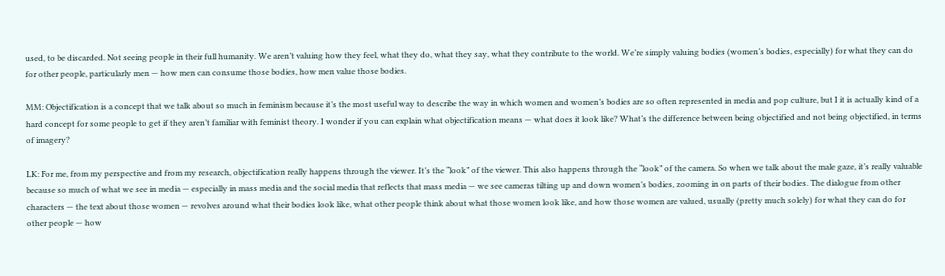used, to be discarded. Not seeing people in their full humanity. We aren’t valuing how they feel, what they do, what they say, what they contribute to the world. We’re simply valuing bodies (women’s bodies, especially) for what they can do for other people, particularly men — how men can consume those bodies, how men value those bodies.

MM: Objectification is a concept that we talk about so much in feminism because it’s the most useful way to describe the way in which women and women’s bodies are so often represented in media and pop culture, but I it is actually kind of a hard concept for some people to get if they aren’t familiar with feminist theory. I wonder if you can explain what objectification means — what does it look like? What’s the difference between being objectified and not being objectified, in terms of imagery?

LK: For me, from my perspective and from my research, objectification really happens through the viewer. It’s the “look” of the viewer. This also happens through the “look” of the camera. So when we talk about the male gaze, it’s really valuable because so much of what we see in media — especially in mass media and the social media that reflects that mass media — we see cameras tilting up and down women’s bodies, zooming in on parts of their bodies. The dialogue from other characters — the text about those women — revolves around what their bodies look like, what other people think about what those women look like, and how those women are valued, usually (pretty much solely) for what they can do for other people — how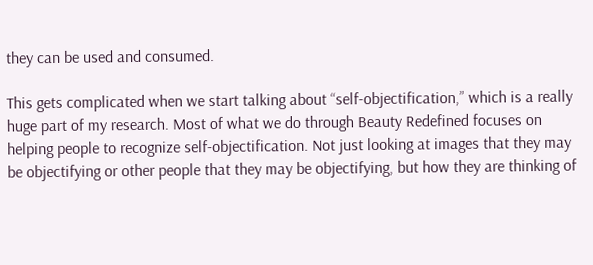they can be used and consumed.

This gets complicated when we start talking about “self-objectification,” which is a really huge part of my research. Most of what we do through Beauty Redefined focuses on helping people to recognize self-objectification. Not just looking at images that they may be objectifying or other people that they may be objectifying, but how they are thinking of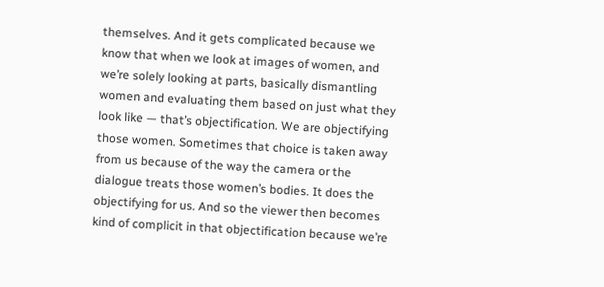themselves. And it gets complicated because we know that when we look at images of women, and we’re solely looking at parts, basically dismantling women and evaluating them based on just what they look like — that’s objectification. We are objectifying those women. Sometimes that choice is taken away from us because of the way the camera or the dialogue treats those women’s bodies. It does the objectifying for us. And so the viewer then becomes kind of complicit in that objectification because we’re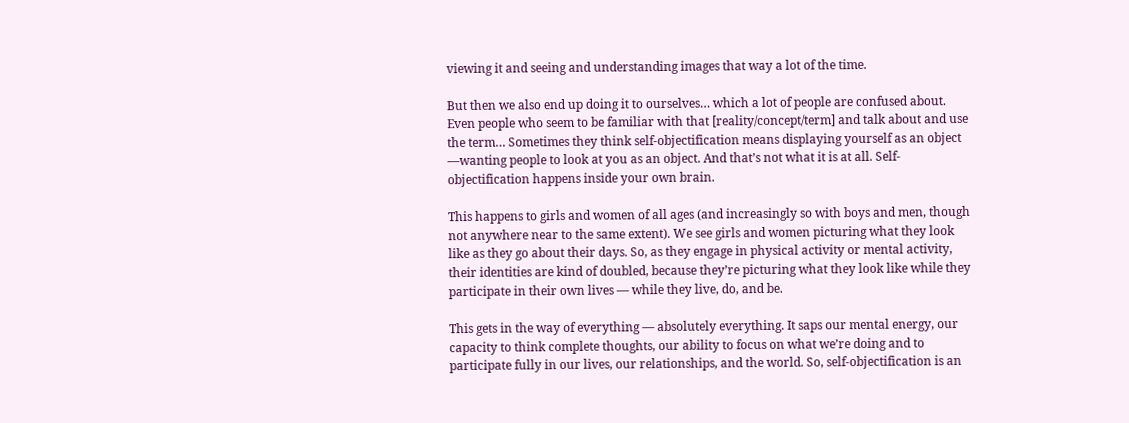viewing it and seeing and understanding images that way a lot of the time.

But then we also end up doing it to ourselves… which a lot of people are confused about. Even people who seem to be familiar with that [reality/concept/term] and talk about and use the term… Sometimes they think self-objectification means displaying yourself as an object —wanting people to look at you as an object. And that’s not what it is at all. Self-objectification happens inside your own brain.

This happens to girls and women of all ages (and increasingly so with boys and men, though not anywhere near to the same extent). We see girls and women picturing what they look like as they go about their days. So, as they engage in physical activity or mental activity, their identities are kind of doubled, because they’re picturing what they look like while they participate in their own lives — while they live, do, and be.

This gets in the way of everything — absolutely everything. It saps our mental energy, our capacity to think complete thoughts, our ability to focus on what we’re doing and to participate fully in our lives, our relationships, and the world. So, self-objectification is an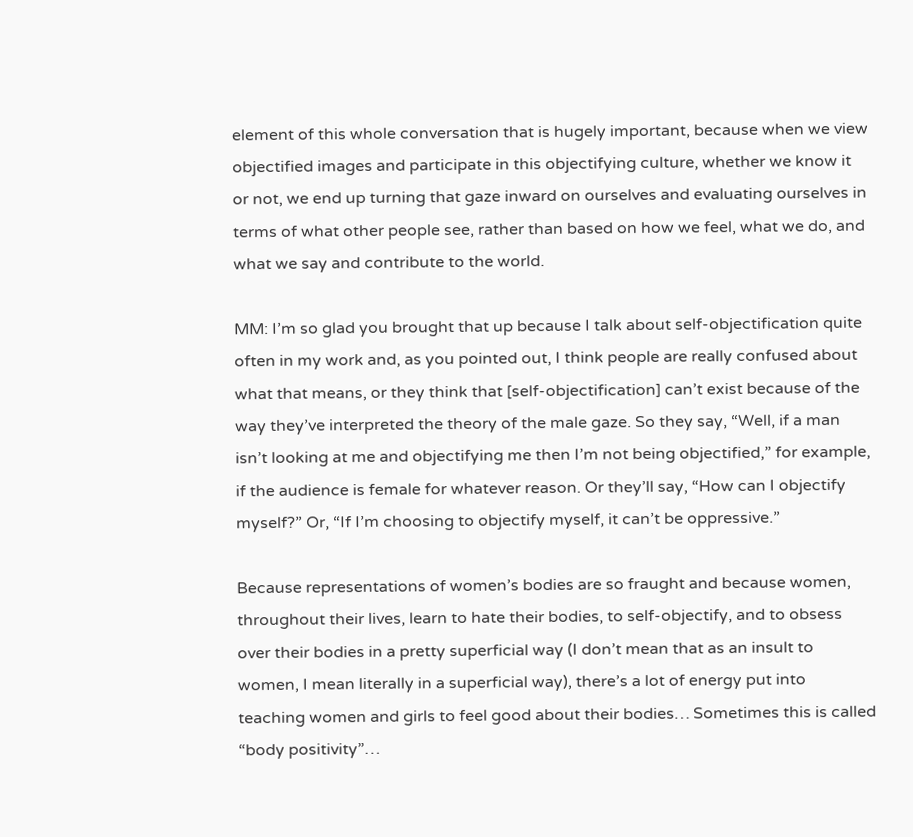element of this whole conversation that is hugely important, because when we view objectified images and participate in this objectifying culture, whether we know it or not, we end up turning that gaze inward on ourselves and evaluating ourselves in terms of what other people see, rather than based on how we feel, what we do, and what we say and contribute to the world.

MM: I’m so glad you brought that up because I talk about self-objectification quite often in my work and, as you pointed out, I think people are really confused about what that means, or they think that [self-objectification] can’t exist because of the way they’ve interpreted the theory of the male gaze. So they say, “Well, if a man isn’t looking at me and objectifying me then I’m not being objectified,” for example, if the audience is female for whatever reason. Or they’ll say, “How can I objectify myself?” Or, “If I’m choosing to objectify myself, it can’t be oppressive.”

Because representations of women’s bodies are so fraught and because women, throughout their lives, learn to hate their bodies, to self-objectify, and to obsess over their bodies in a pretty superficial way (I don’t mean that as an insult to women, I mean literally in a superficial way), there’s a lot of energy put into teaching women and girls to feel good about their bodies… Sometimes this is called “body positivity”…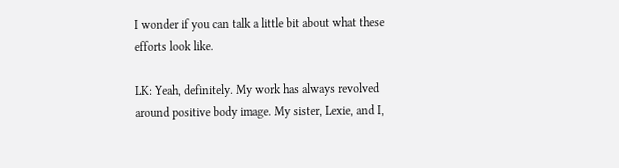I wonder if you can talk a little bit about what these efforts look like.

LK: Yeah, definitely. My work has always revolved around positive body image. My sister, Lexie, and I,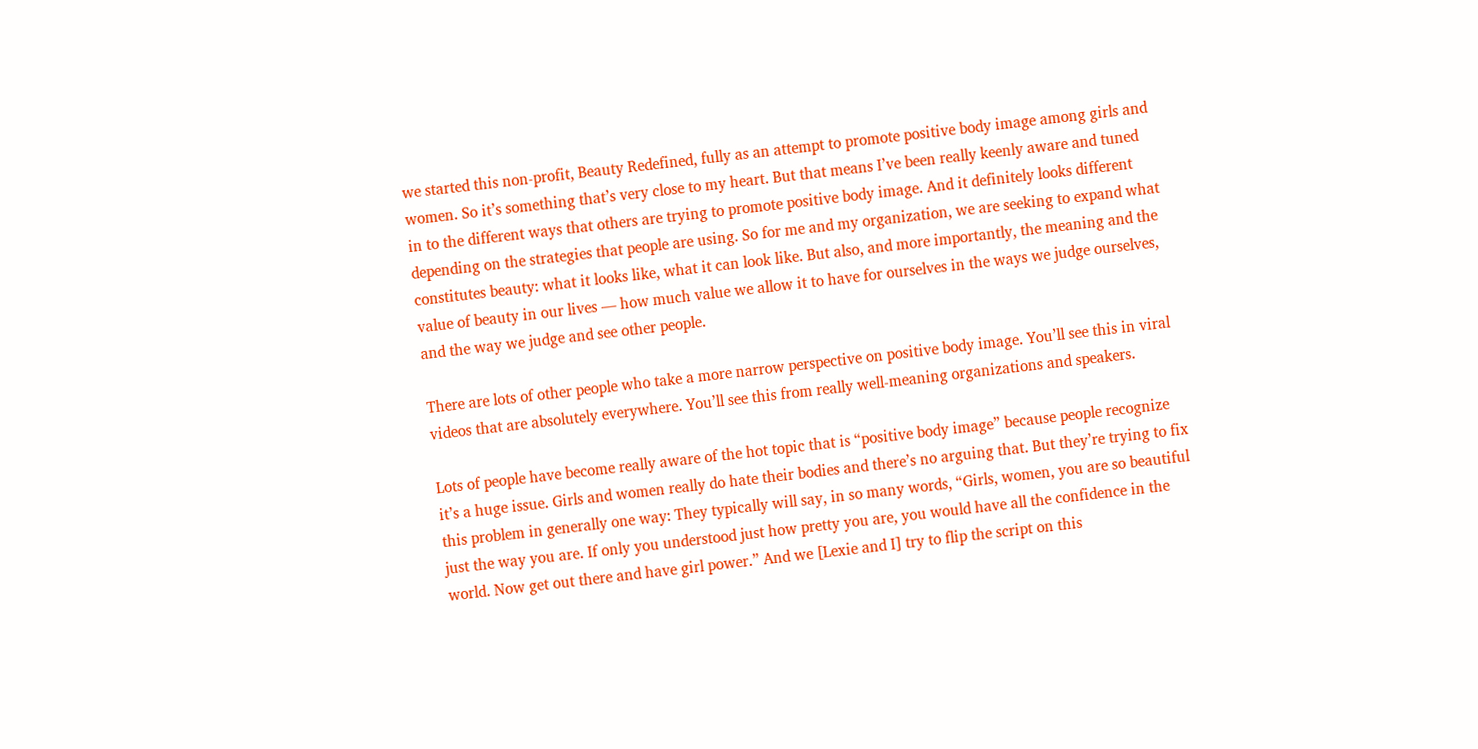we started this non-profit, Beauty Redefined, fully as an attempt to promote positive body image among girls and women. So it’s something that’s very close to my heart. But that means I’ve been really keenly aware and tuned in to the different ways that others are trying to promote positive body image. And it definitely looks different depending on the strategies that people are using. So for me and my organization, we are seeking to expand what constitutes beauty: what it looks like, what it can look like. But also, and more importantly, the meaning and the value of beauty in our lives — how much value we allow it to have for ourselves in the ways we judge ourselves, and the way we judge and see other people.

There are lots of other people who take a more narrow perspective on positive body image. You’ll see this in viral videos that are absolutely everywhere. You’ll see this from really well-meaning organizations and speakers.

Lots of people have become really aware of the hot topic that is “positive body image” because people recognize it’s a huge issue. Girls and women really do hate their bodies and there’s no arguing that. But they’re trying to fix this problem in generally one way: They typically will say, in so many words, “Girls, women, you are so beautiful just the way you are. If only you understood just how pretty you are, you would have all the confidence in the world. Now get out there and have girl power.” And we [Lexie and I] try to flip the script on this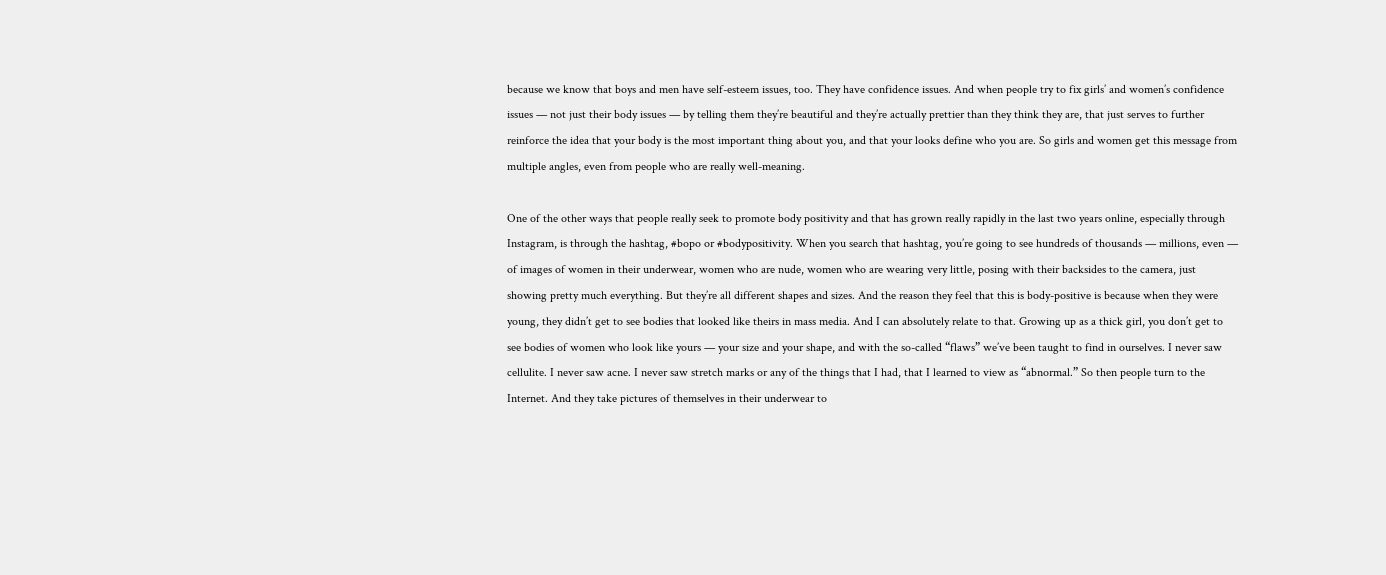because we know that boys and men have self-esteem issues, too. They have confidence issues. And when people try to fix girls’ and women’s confidence issues — not just their body issues — by telling them they’re beautiful and they’re actually prettier than they think they are, that just serves to further reinforce the idea that your body is the most important thing about you, and that your looks define who you are. So girls and women get this message from multiple angles, even from people who are really well-meaning.

One of the other ways that people really seek to promote body positivity and that has grown really rapidly in the last two years online, especially through Instagram, is through the hashtag, #bopo or #bodypositivity. When you search that hashtag, you’re going to see hundreds of thousands — millions, even — of images of women in their underwear, women who are nude, women who are wearing very little, posing with their backsides to the camera, just showing pretty much everything. But they’re all different shapes and sizes. And the reason they feel that this is body-positive is because when they were young, they didn’t get to see bodies that looked like theirs in mass media. And I can absolutely relate to that. Growing up as a thick girl, you don’t get to see bodies of women who look like yours — your size and your shape, and with the so-called “flaws” we’ve been taught to find in ourselves. I never saw cellulite. I never saw acne. I never saw stretch marks or any of the things that I had, that I learned to view as “abnormal.” So then people turn to the Internet. And they take pictures of themselves in their underwear to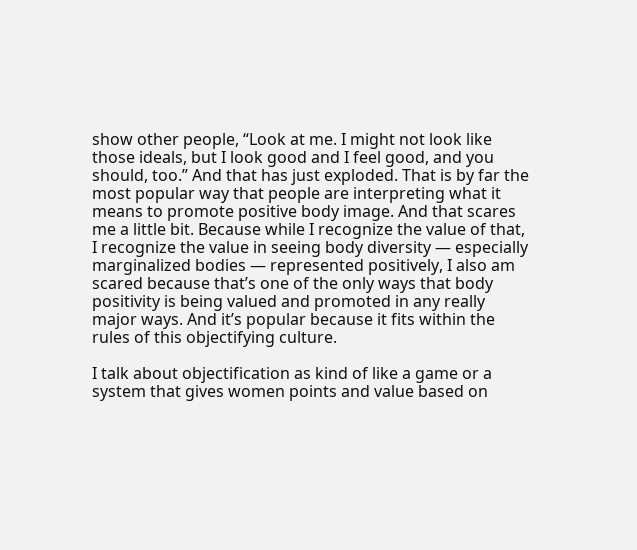show other people, “Look at me. I might not look like those ideals, but I look good and I feel good, and you should, too.” And that has just exploded. That is by far the most popular way that people are interpreting what it means to promote positive body image. And that scares me a little bit. Because while I recognize the value of that, I recognize the value in seeing body diversity — especially marginalized bodies — represented positively, I also am scared because that’s one of the only ways that body positivity is being valued and promoted in any really major ways. And it’s popular because it fits within the rules of this objectifying culture.

I talk about objectification as kind of like a game or a system that gives women points and value based on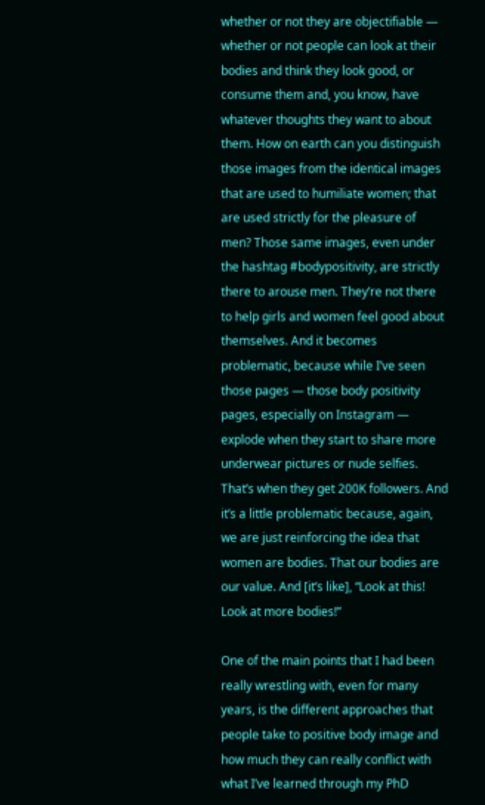whether or not they are objectifiable — whether or not people can look at their bodies and think they look good, or consume them and, you know, have whatever thoughts they want to about them. How on earth can you distinguish those images from the identical images that are used to humiliate women; that are used strictly for the pleasure of men? Those same images, even under the hashtag #bodypositivity, are strictly there to arouse men. They’re not there to help girls and women feel good about themselves. And it becomes problematic, because while I’ve seen those pages — those body positivity pages, especially on Instagram — explode when they start to share more underwear pictures or nude selfies. That’s when they get 200K followers. And it’s a little problematic because, again, we are just reinforcing the idea that women are bodies. That our bodies are our value. And [it’s like], “Look at this! Look at more bodies!”

One of the main points that I had been really wrestling with, even for many years, is the different approaches that people take to positive body image and how much they can really conflict with what I’ve learned through my PhD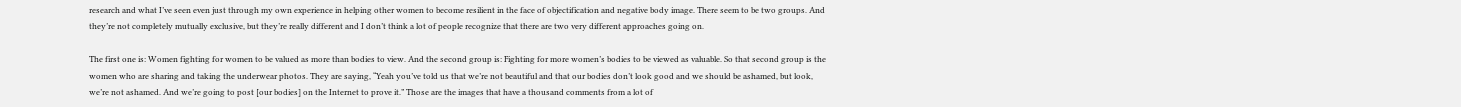research and what I’ve seen even just through my own experience in helping other women to become resilient in the face of objectification and negative body image. There seem to be two groups. And they’re not completely mutually exclusive, but they’re really different and I don’t think a lot of people recognize that there are two very different approaches going on.

The first one is: Women fighting for women to be valued as more than bodies to view. And the second group is: Fighting for more women’s bodies to be viewed as valuable. So that second group is the women who are sharing and taking the underwear photos. They are saying, “Yeah you’ve told us that we’re not beautiful and that our bodies don’t look good and we should be ashamed, but look, we’re not ashamed. And we’re going to post [our bodies] on the Internet to prove it.” Those are the images that have a thousand comments from a lot of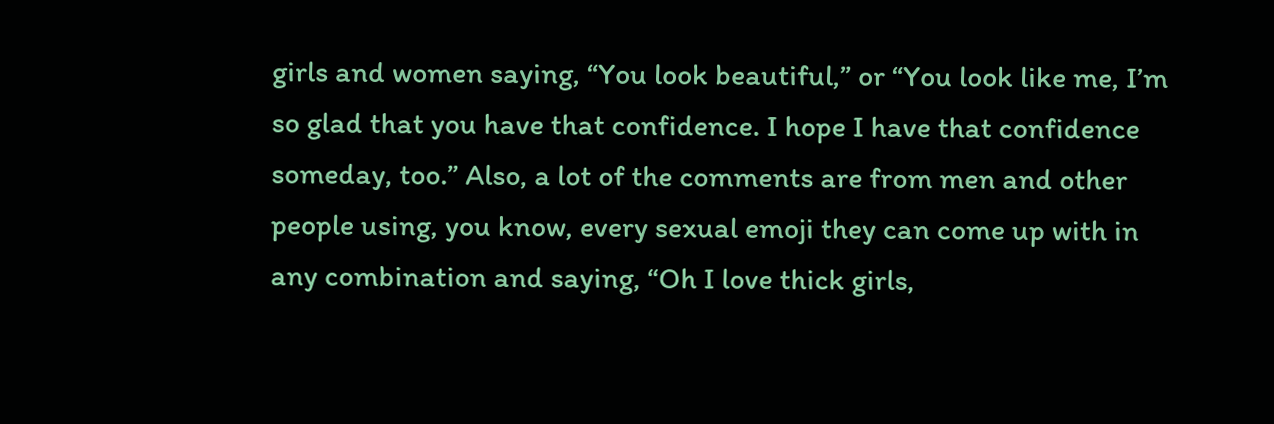girls and women saying, “You look beautiful,” or “You look like me, I’m so glad that you have that confidence. I hope I have that confidence someday, too.” Also, a lot of the comments are from men and other people using, you know, every sexual emoji they can come up with in any combination and saying, “Oh I love thick girls,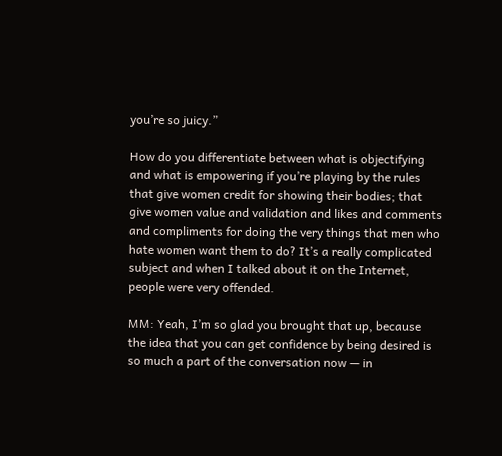you’re so juicy.”

How do you differentiate between what is objectifying and what is empowering if you’re playing by the rules that give women credit for showing their bodies; that give women value and validation and likes and comments and compliments for doing the very things that men who hate women want them to do? It’s a really complicated subject and when I talked about it on the Internet, people were very offended.

MM: Yeah, I’m so glad you brought that up, because the idea that you can get confidence by being desired is so much a part of the conversation now — in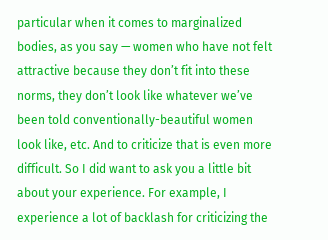particular when it comes to marginalized bodies, as you say — women who have not felt attractive because they don’t fit into these norms, they don’t look like whatever we’ve been told conventionally-beautiful women look like, etc. And to criticize that is even more difficult. So I did want to ask you a little bit about your experience. For example, I experience a lot of backlash for criticizing the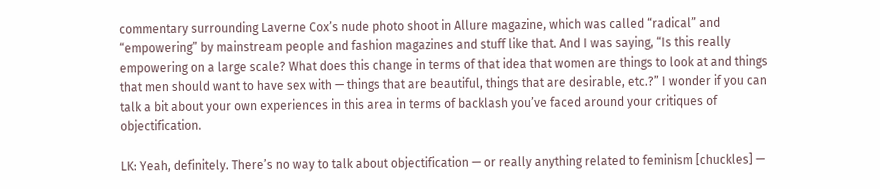commentary surrounding Laverne Cox’s nude photo shoot in Allure magazine, which was called “radical” and “empowering” by mainstream people and fashion magazines and stuff like that. And I was saying, “Is this really empowering on a large scale? What does this change in terms of that idea that women are things to look at and things that men should want to have sex with — things that are beautiful, things that are desirable, etc.?” I wonder if you can talk a bit about your own experiences in this area in terms of backlash you’ve faced around your critiques of objectification.

LK: Yeah, definitely. There’s no way to talk about objectification — or really anything related to feminism [chuckles] —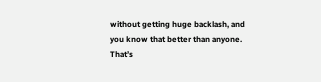without getting huge backlash, and you know that better than anyone. That’s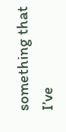something that I’ve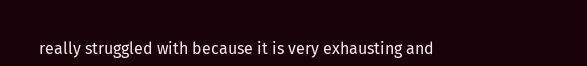really struggled with because it is very exhausting and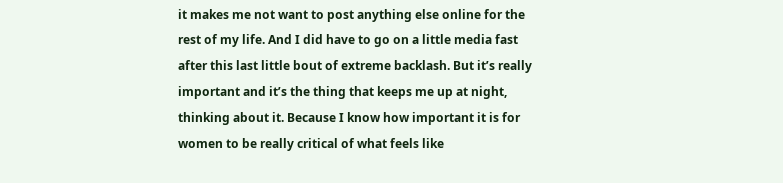it makes me not want to post anything else online for the rest of my life. And I did have to go on a little media fast after this last little bout of extreme backlash. But it’s really important and it’s the thing that keeps me up at night, thinking about it. Because I know how important it is for women to be really critical of what feels like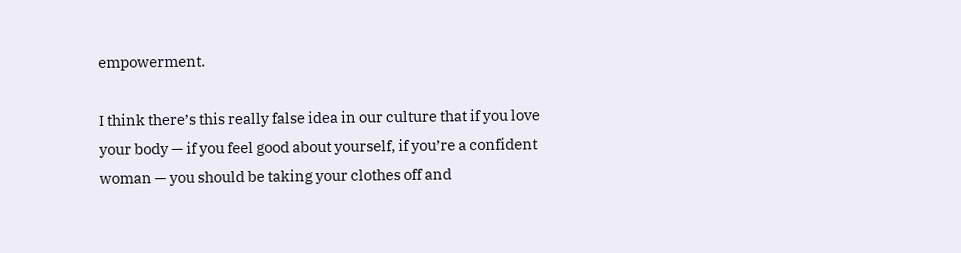empowerment.

I think there’s this really false idea in our culture that if you love your body — if you feel good about yourself, if you’re a confident woman — you should be taking your clothes off and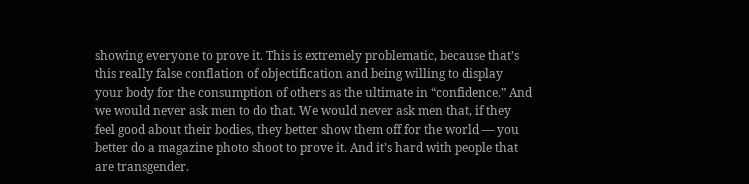showing everyone to prove it. This is extremely problematic, because that’s this really false conflation of objectification and being willing to display your body for the consumption of others as the ultimate in “confidence.” And we would never ask men to do that. We would never ask men that, if they feel good about their bodies, they better show them off for the world — you better do a magazine photo shoot to prove it. And it’s hard with people that are transgender.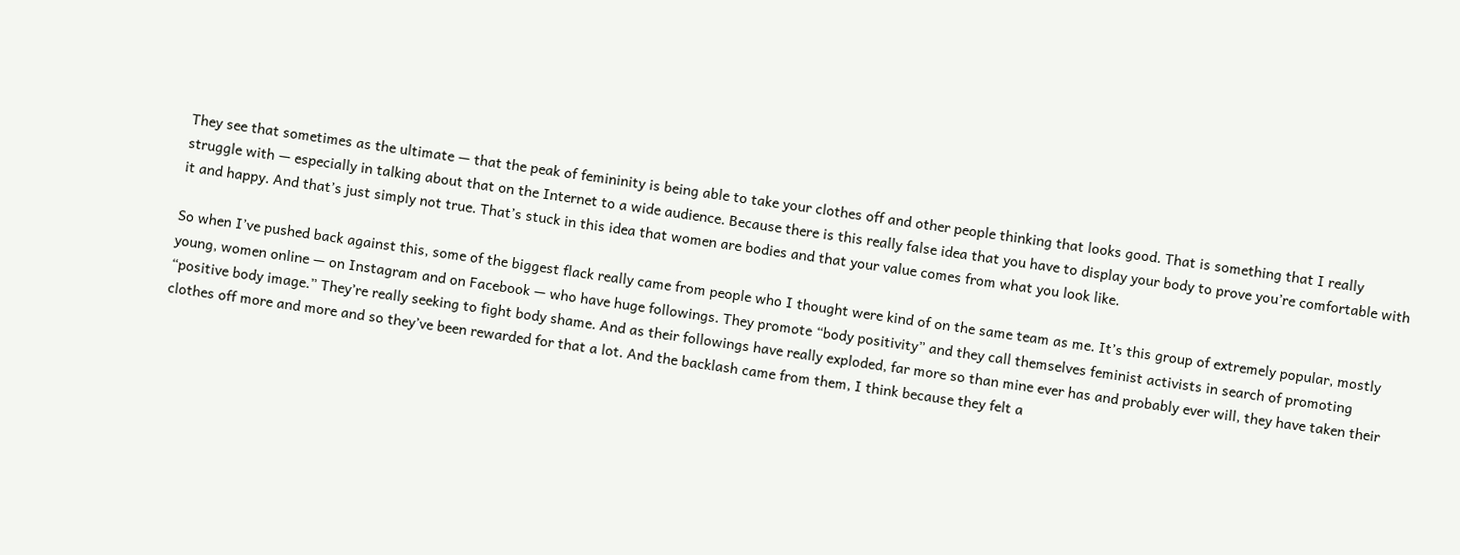They see that sometimes as the ultimate — that the peak of femininity is being able to take your clothes off and other people thinking that looks good. That is something that I really struggle with — especially in talking about that on the Internet to a wide audience. Because there is this really false idea that you have to display your body to prove you’re comfortable with it and happy. And that’s just simply not true. That’s stuck in this idea that women are bodies and that your value comes from what you look like.

So when I’ve pushed back against this, some of the biggest flack really came from people who I thought were kind of on the same team as me. It’s this group of extremely popular, mostly young, women online — on Instagram and on Facebook — who have huge followings. They promote “body positivity” and they call themselves feminist activists in search of promoting “positive body image.” They’re really seeking to fight body shame. And as their followings have really exploded, far more so than mine ever has and probably ever will, they have taken their clothes off more and more and so they’ve been rewarded for that a lot. And the backlash came from them, I think because they felt a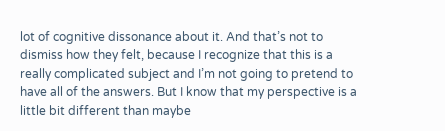lot of cognitive dissonance about it. And that’s not to dismiss how they felt, because I recognize that this is a really complicated subject and I’m not going to pretend to have all of the answers. But I know that my perspective is a little bit different than maybe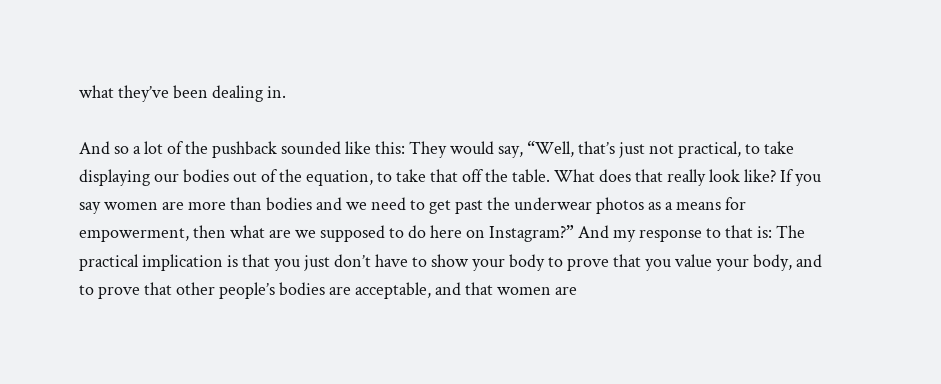what they’ve been dealing in.

And so a lot of the pushback sounded like this: They would say, “Well, that’s just not practical, to take displaying our bodies out of the equation, to take that off the table. What does that really look like? If you say women are more than bodies and we need to get past the underwear photos as a means for empowerment, then what are we supposed to do here on Instagram?” And my response to that is: The practical implication is that you just don’t have to show your body to prove that you value your body, and to prove that other people’s bodies are acceptable, and that women are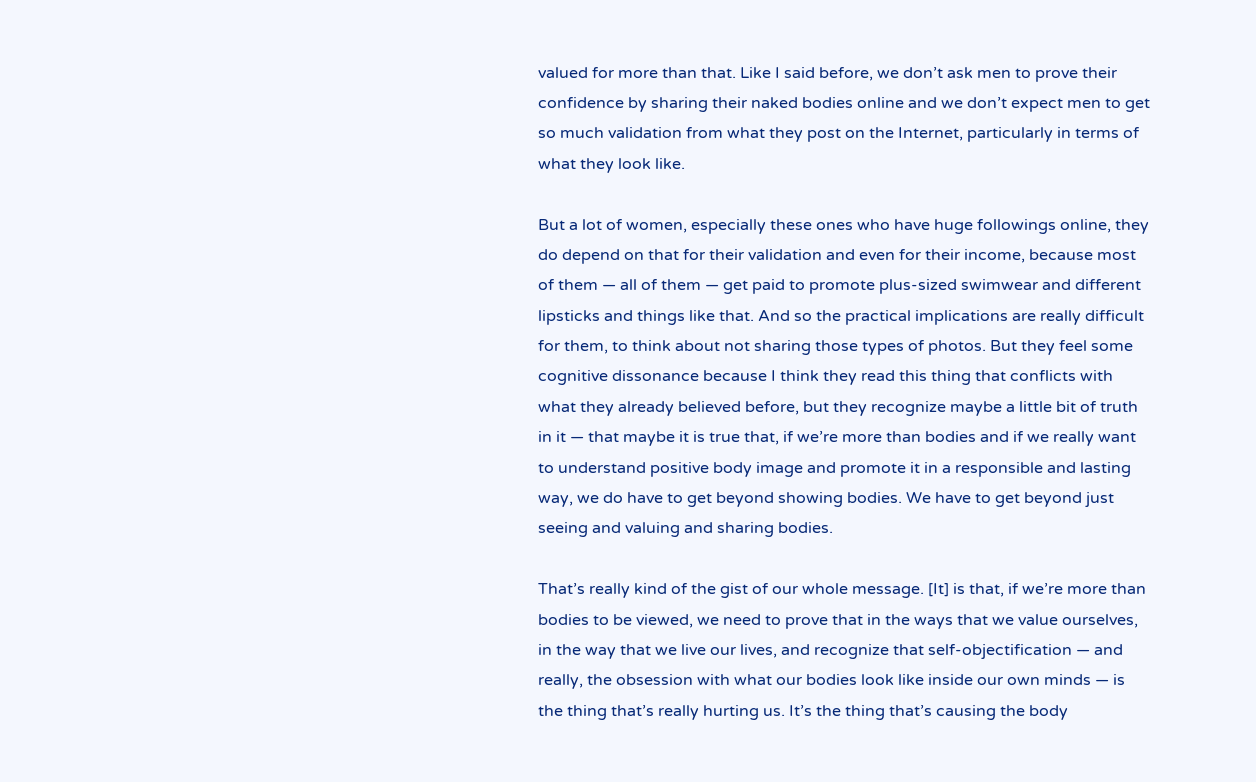valued for more than that. Like I said before, we don’t ask men to prove their confidence by sharing their naked bodies online and we don’t expect men to get so much validation from what they post on the Internet, particularly in terms of what they look like.

But a lot of women, especially these ones who have huge followings online, they do depend on that for their validation and even for their income, because most of them — all of them — get paid to promote plus-sized swimwear and different lipsticks and things like that. And so the practical implications are really difficult for them, to think about not sharing those types of photos. But they feel some cognitive dissonance because I think they read this thing that conflicts with what they already believed before, but they recognize maybe a little bit of truth in it — that maybe it is true that, if we’re more than bodies and if we really want to understand positive body image and promote it in a responsible and lasting way, we do have to get beyond showing bodies. We have to get beyond just seeing and valuing and sharing bodies.

That’s really kind of the gist of our whole message. [It] is that, if we’re more than bodies to be viewed, we need to prove that in the ways that we value ourselves, in the way that we live our lives, and recognize that self-objectification — and really, the obsession with what our bodies look like inside our own minds — is the thing that’s really hurting us. It’s the thing that’s causing the body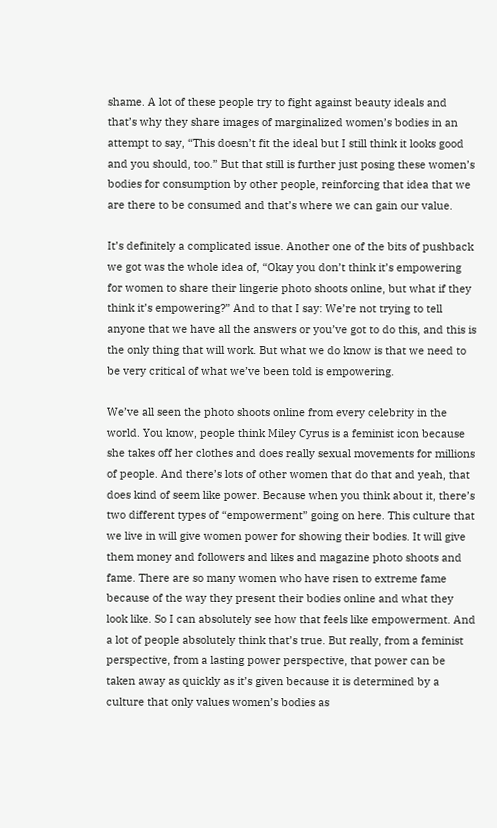shame. A lot of these people try to fight against beauty ideals and that’s why they share images of marginalized women’s bodies in an attempt to say, “This doesn’t fit the ideal but I still think it looks good and you should, too.” But that still is further just posing these women’s bodies for consumption by other people, reinforcing that idea that we are there to be consumed and that’s where we can gain our value.

It’s definitely a complicated issue. Another one of the bits of pushback we got was the whole idea of, “Okay you don’t think it’s empowering for women to share their lingerie photo shoots online, but what if they think it’s empowering?” And to that I say: We’re not trying to tell anyone that we have all the answers or you’ve got to do this, and this is the only thing that will work. But what we do know is that we need to be very critical of what we’ve been told is empowering.

We’ve all seen the photo shoots online from every celebrity in the world. You know, people think Miley Cyrus is a feminist icon because she takes off her clothes and does really sexual movements for millions of people. And there’s lots of other women that do that and yeah, that does kind of seem like power. Because when you think about it, there’s two different types of “empowerment” going on here. This culture that we live in will give women power for showing their bodies. It will give them money and followers and likes and magazine photo shoots and fame. There are so many women who have risen to extreme fame because of the way they present their bodies online and what they look like. So I can absolutely see how that feels like empowerment. And a lot of people absolutely think that’s true. But really, from a feminist perspective, from a lasting power perspective, that power can be taken away as quickly as it’s given because it is determined by a culture that only values women’s bodies as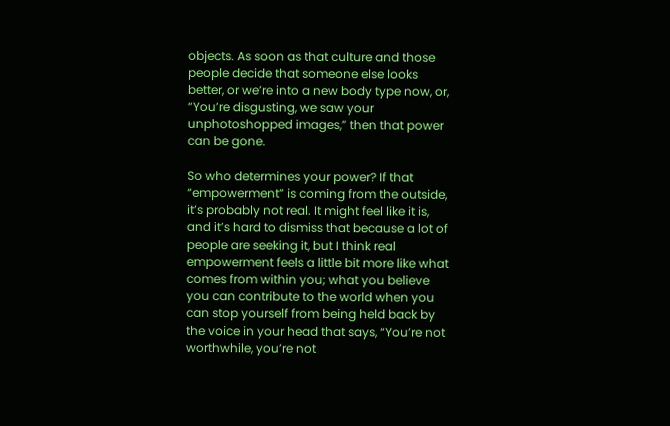objects. As soon as that culture and those people decide that someone else looks better, or we’re into a new body type now, or, “You’re disgusting, we saw your unphotoshopped images,” then that power can be gone.

So who determines your power? If that “empowerment” is coming from the outside, it’s probably not real. It might feel like it is, and it’s hard to dismiss that because a lot of people are seeking it, but I think real empowerment feels a little bit more like what comes from within you; what you believe you can contribute to the world when you can stop yourself from being held back by the voice in your head that says, “You’re not worthwhile, you’re not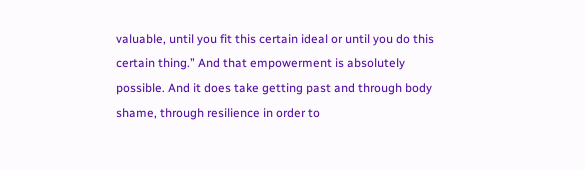valuable, until you fit this certain ideal or until you do this certain thing.” And that empowerment is absolutely possible. And it does take getting past and through body shame, through resilience in order to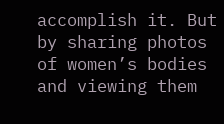accomplish it. But by sharing photos of women’s bodies and viewing them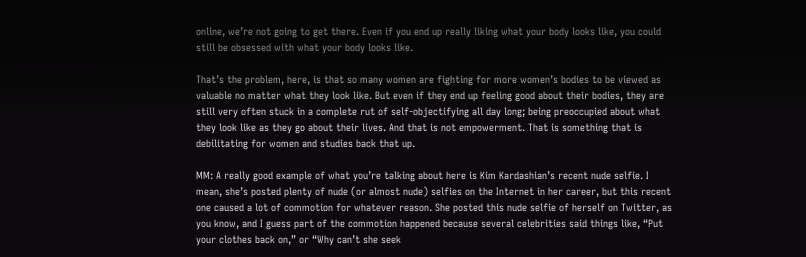online, we’re not going to get there. Even if you end up really liking what your body looks like, you could still be obsessed with what your body looks like.

That’s the problem, here, is that so many women are fighting for more women’s bodies to be viewed as valuable no matter what they look like. But even if they end up feeling good about their bodies, they are still very often stuck in a complete rut of self-objectifying all day long; being preoccupied about what they look like as they go about their lives. And that is not empowerment. That is something that is debilitating for women and studies back that up.

MM: A really good example of what you’re talking about here is Kim Kardashian’s recent nude selfie. I mean, she’s posted plenty of nude (or almost nude) selfies on the Internet in her career, but this recent one caused a lot of commotion for whatever reason. She posted this nude selfie of herself on Twitter, as you know, and I guess part of the commotion happened because several celebrities said things like, “Put your clothes back on,” or “Why can’t she seek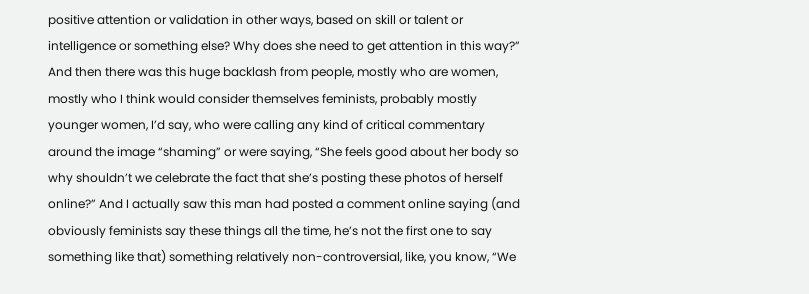positive attention or validation in other ways, based on skill or talent or intelligence or something else? Why does she need to get attention in this way?” And then there was this huge backlash from people, mostly who are women, mostly who I think would consider themselves feminists, probably mostly younger women, I’d say, who were calling any kind of critical commentary around the image “shaming” or were saying, “She feels good about her body so why shouldn’t we celebrate the fact that she’s posting these photos of herself online?” And I actually saw this man had posted a comment online saying (and obviously feminists say these things all the time, he’s not the first one to say something like that) something relatively non-controversial, like, you know, “We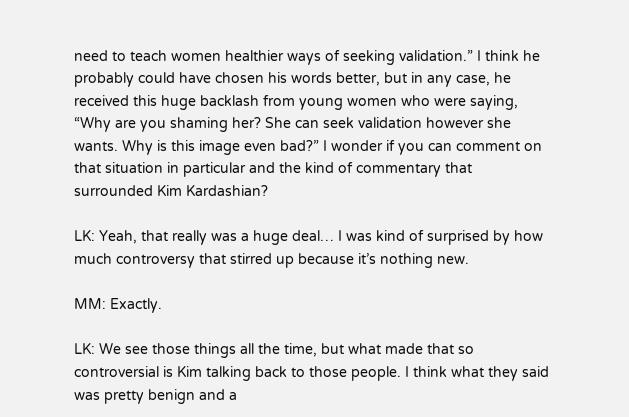need to teach women healthier ways of seeking validation.” I think he probably could have chosen his words better, but in any case, he received this huge backlash from young women who were saying, “Why are you shaming her? She can seek validation however she wants. Why is this image even bad?” I wonder if you can comment on that situation in particular and the kind of commentary that surrounded Kim Kardashian?

LK: Yeah, that really was a huge deal… I was kind of surprised by how much controversy that stirred up because it’s nothing new.

MM: Exactly.

LK: We see those things all the time, but what made that so controversial is Kim talking back to those people. I think what they said was pretty benign and a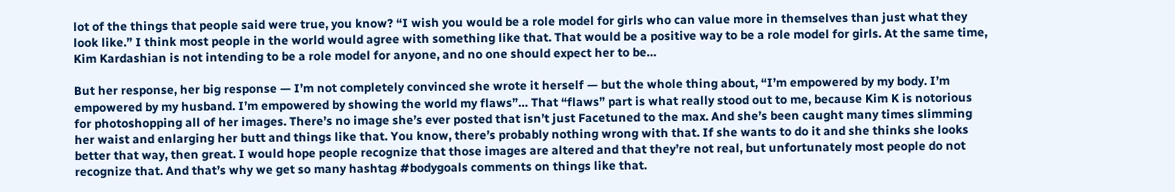lot of the things that people said were true, you know? “I wish you would be a role model for girls who can value more in themselves than just what they look like.” I think most people in the world would agree with something like that. That would be a positive way to be a role model for girls. At the same time, Kim Kardashian is not intending to be a role model for anyone, and no one should expect her to be…

But her response, her big response — I’m not completely convinced she wrote it herself — but the whole thing about, “I’m empowered by my body. I’m empowered by my husband. I’m empowered by showing the world my flaws”… That “flaws” part is what really stood out to me, because Kim K is notorious for photoshopping all of her images. There’s no image she’s ever posted that isn’t just Facetuned to the max. And she’s been caught many times slimming her waist and enlarging her butt and things like that. You know, there’s probably nothing wrong with that. If she wants to do it and she thinks she looks better that way, then great. I would hope people recognize that those images are altered and that they’re not real, but unfortunately most people do not recognize that. And that’s why we get so many hashtag #bodygoals comments on things like that.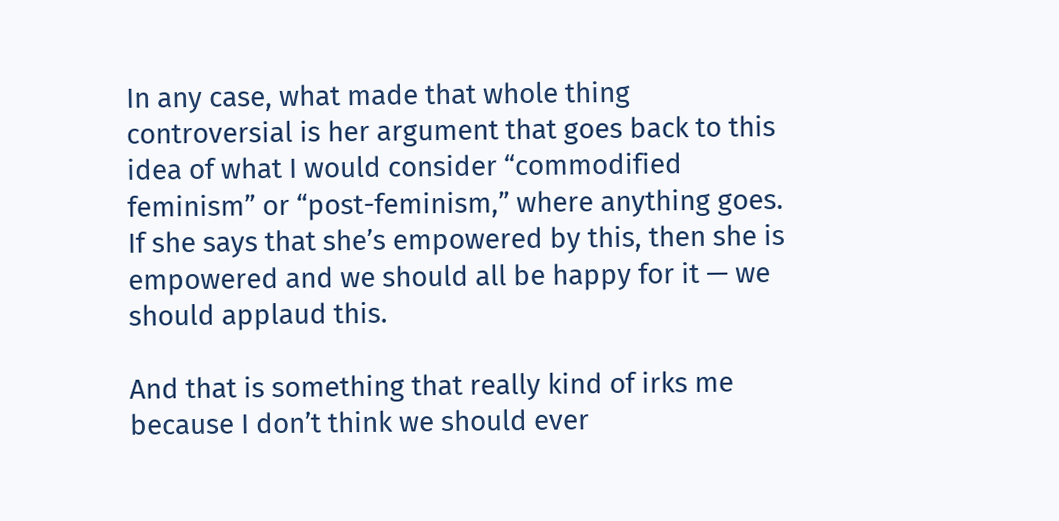In any case, what made that whole thing controversial is her argument that goes back to this idea of what I would consider “commodified feminism” or “post-feminism,” where anything goes. If she says that she’s empowered by this, then she is empowered and we should all be happy for it — we should applaud this.

And that is something that really kind of irks me because I don’t think we should ever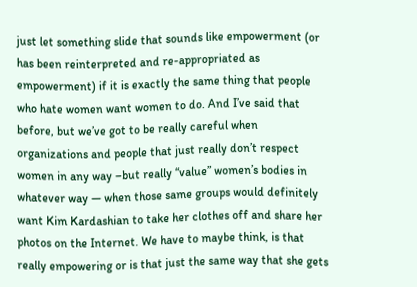just let something slide that sounds like empowerment (or has been reinterpreted and re-appropriated as empowerment) if it is exactly the same thing that people who hate women want women to do. And I’ve said that before, but we’ve got to be really careful when organizations and people that just really don’t respect women in any way –but really “value” women’s bodies in whatever way — when those same groups would definitely want Kim Kardashian to take her clothes off and share her photos on the Internet. We have to maybe think, is that really empowering or is that just the same way that she gets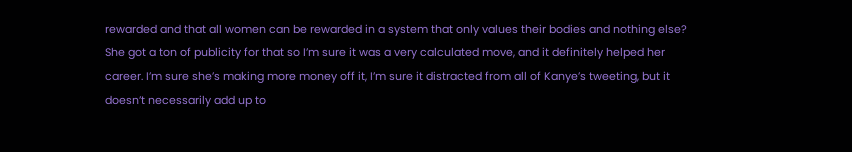rewarded and that all women can be rewarded in a system that only values their bodies and nothing else? She got a ton of publicity for that so I’m sure it was a very calculated move, and it definitely helped her career. I’m sure she’s making more money off it, I’m sure it distracted from all of Kanye’s tweeting, but it doesn’t necessarily add up to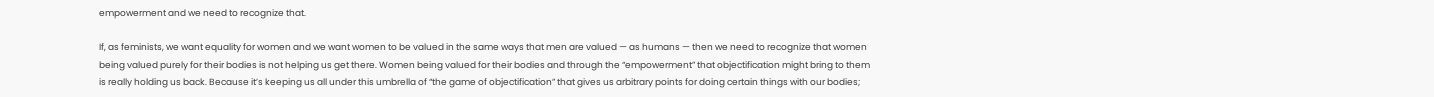empowerment and we need to recognize that.

If, as feminists, we want equality for women and we want women to be valued in the same ways that men are valued — as humans — then we need to recognize that women being valued purely for their bodies is not helping us get there. Women being valued for their bodies and through the “empowerment” that objectification might bring to them is really holding us back. Because it’s keeping us all under this umbrella of “the game of objectification” that gives us arbitrary points for doing certain things with our bodies;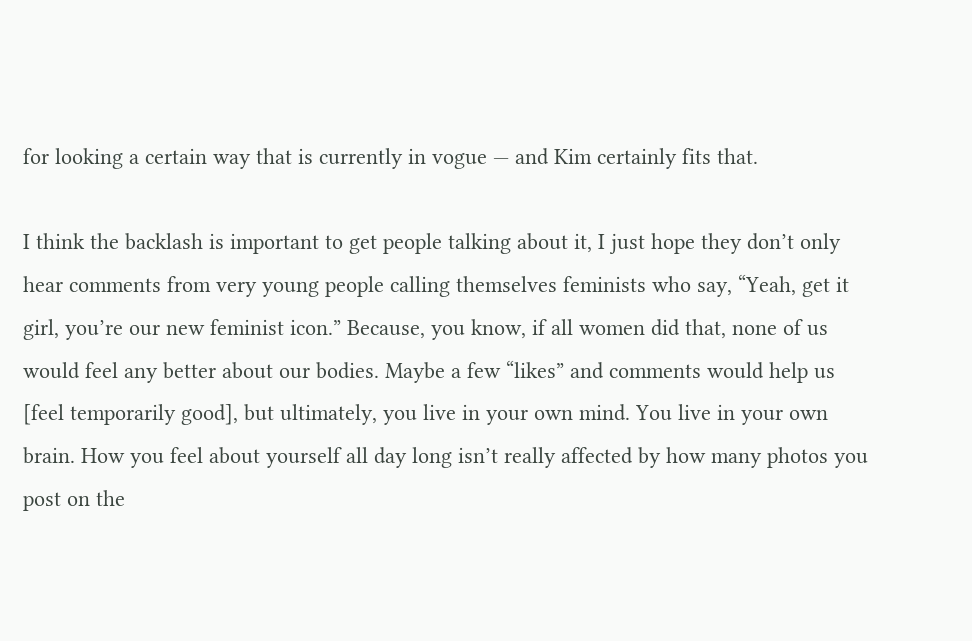for looking a certain way that is currently in vogue — and Kim certainly fits that.

I think the backlash is important to get people talking about it, I just hope they don’t only hear comments from very young people calling themselves feminists who say, “Yeah, get it girl, you’re our new feminist icon.” Because, you know, if all women did that, none of us would feel any better about our bodies. Maybe a few “likes” and comments would help us [feel temporarily good], but ultimately, you live in your own mind. You live in your own brain. How you feel about yourself all day long isn’t really affected by how many photos you post on the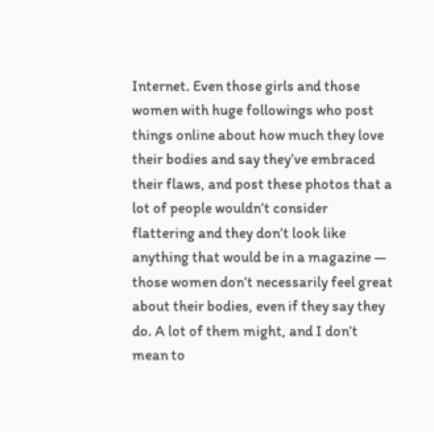Internet. Even those girls and those women with huge followings who post things online about how much they love their bodies and say they’ve embraced their flaws, and post these photos that a lot of people wouldn’t consider flattering and they don’t look like anything that would be in a magazine — those women don’t necessarily feel great about their bodies, even if they say they do. A lot of them might, and I don’t mean to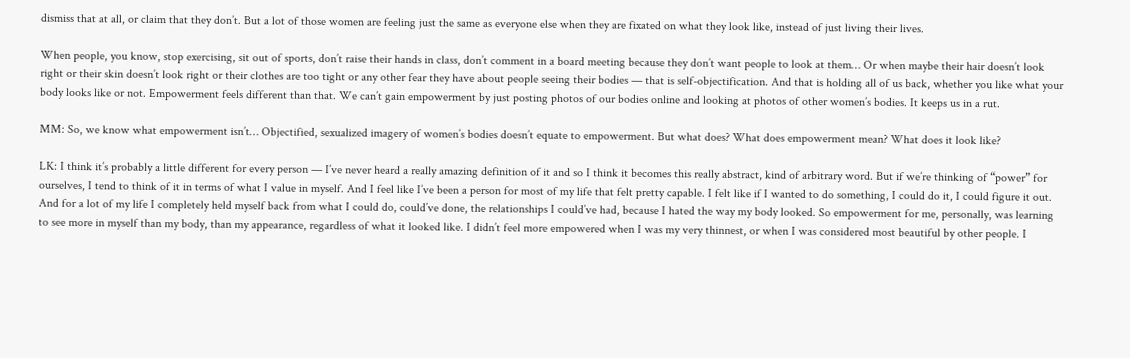dismiss that at all, or claim that they don’t. But a lot of those women are feeling just the same as everyone else when they are fixated on what they look like, instead of just living their lives.

When people, you know, stop exercising, sit out of sports, don’t raise their hands in class, don’t comment in a board meeting because they don’t want people to look at them… Or when maybe their hair doesn’t look right or their skin doesn’t look right or their clothes are too tight or any other fear they have about people seeing their bodies — that is self-objectification. And that is holding all of us back, whether you like what your body looks like or not. Empowerment feels different than that. We can’t gain empowerment by just posting photos of our bodies online and looking at photos of other women’s bodies. It keeps us in a rut.

MM: So, we know what empowerment isn’t… Objectified, sexualized imagery of women’s bodies doesn’t equate to empowerment. But what does? What does empowerment mean? What does it look like?

LK: I think it’s probably a little different for every person — I’ve never heard a really amazing definition of it and so I think it becomes this really abstract, kind of arbitrary word. But if we’re thinking of “power” for ourselves, I tend to think of it in terms of what I value in myself. And I feel like I’ve been a person for most of my life that felt pretty capable. I felt like if I wanted to do something, I could do it, I could figure it out. And for a lot of my life I completely held myself back from what I could do, could’ve done, the relationships I could’ve had, because I hated the way my body looked. So empowerment for me, personally, was learning to see more in myself than my body, than my appearance, regardless of what it looked like. I didn’t feel more empowered when I was my very thinnest, or when I was considered most beautiful by other people. I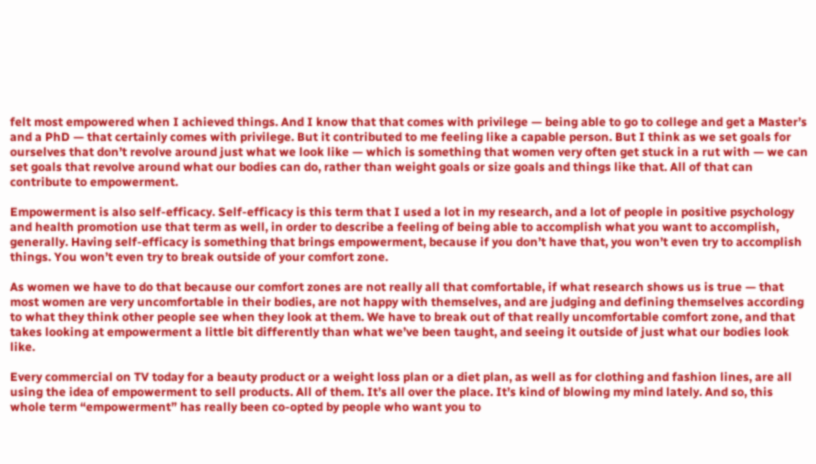felt most empowered when I achieved things. And I know that that comes with privilege — being able to go to college and get a Master’s and a PhD — that certainly comes with privilege. But it contributed to me feeling like a capable person. But I think as we set goals for ourselves that don’t revolve around just what we look like — which is something that women very often get stuck in a rut with — we can set goals that revolve around what our bodies can do, rather than weight goals or size goals and things like that. All of that can contribute to empowerment.

Empowerment is also self-efficacy. Self-efficacy is this term that I used a lot in my research, and a lot of people in positive psychology and health promotion use that term as well, in order to describe a feeling of being able to accomplish what you want to accomplish, generally. Having self-efficacy is something that brings empowerment, because if you don’t have that, you won’t even try to accomplish things. You won’t even try to break outside of your comfort zone.

As women we have to do that because our comfort zones are not really all that comfortable, if what research shows us is true — that most women are very uncomfortable in their bodies, are not happy with themselves, and are judging and defining themselves according to what they think other people see when they look at them. We have to break out of that really uncomfortable comfort zone, and that takes looking at empowerment a little bit differently than what we’ve been taught, and seeing it outside of just what our bodies look like.

Every commercial on TV today for a beauty product or a weight loss plan or a diet plan, as well as for clothing and fashion lines, are all using the idea of empowerment to sell products. All of them. It’s all over the place. It’s kind of blowing my mind lately. And so, this whole term “empowerment” has really been co-opted by people who want you to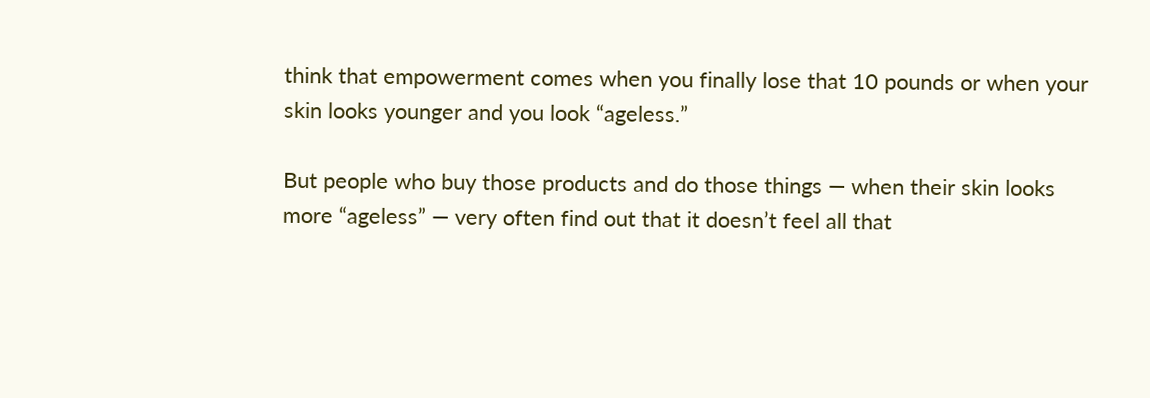think that empowerment comes when you finally lose that 10 pounds or when your skin looks younger and you look “ageless.”

But people who buy those products and do those things — when their skin looks more “ageless” — very often find out that it doesn’t feel all that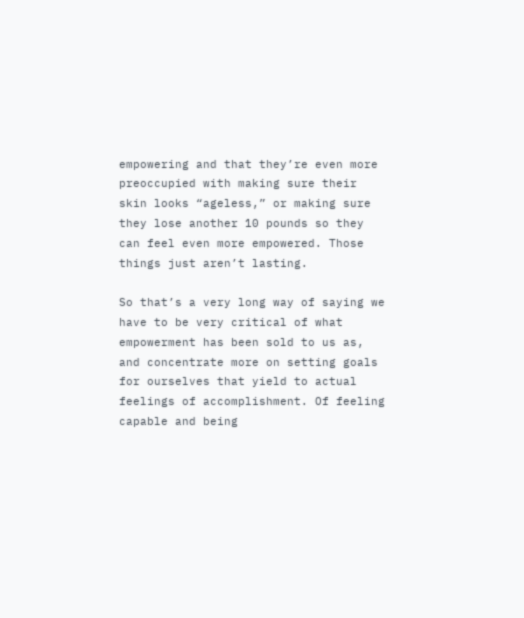empowering and that they’re even more preoccupied with making sure their skin looks “ageless,” or making sure they lose another 10 pounds so they can feel even more empowered. Those things just aren’t lasting.

So that’s a very long way of saying we have to be very critical of what empowerment has been sold to us as, and concentrate more on setting goals for ourselves that yield to actual feelings of accomplishment. Of feeling capable and being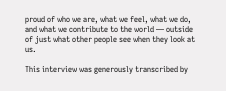proud of who we are, what we feel, what we do, and what we contribute to the world — outside of just what other people see when they look at us.

This interview was generously transcribed by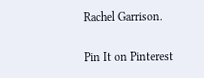Rachel Garrison.

Pin It on Pinterest